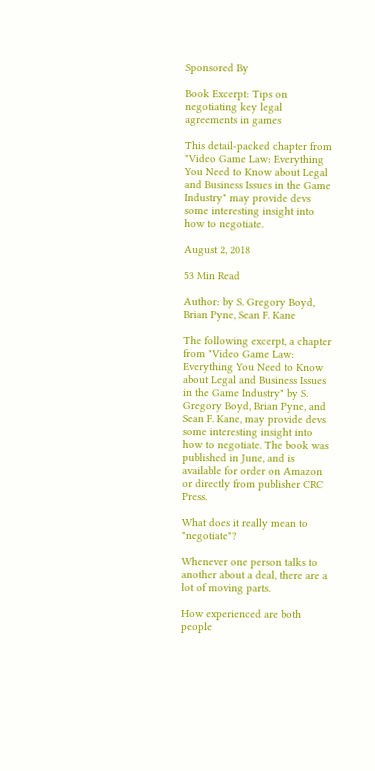Sponsored By

Book Excerpt: Tips on negotiating key legal agreements in games

This detail-packed chapter from "Video Game Law: Everything You Need to Know about Legal and Business Issues in the Game Industry" may provide devs some interesting insight into how to negotiate.

August 2, 2018

53 Min Read

Author: by S. Gregory Boyd, Brian Pyne, Sean F. Kane

The following excerpt, a chapter from "Video Game Law: Everything You Need to Know about Legal and Business Issues in the Game Industry" by S. Gregory Boyd, Brian Pyne, and Sean F. Kane, may provide devs some interesting insight into how to negotiate. The book was published in June, and is available for order on Amazon or directly from publisher CRC Press.

What does it really mean to "negotiate"?

Whenever one person talks to another about a deal, there are a lot of moving parts.

How experienced are both people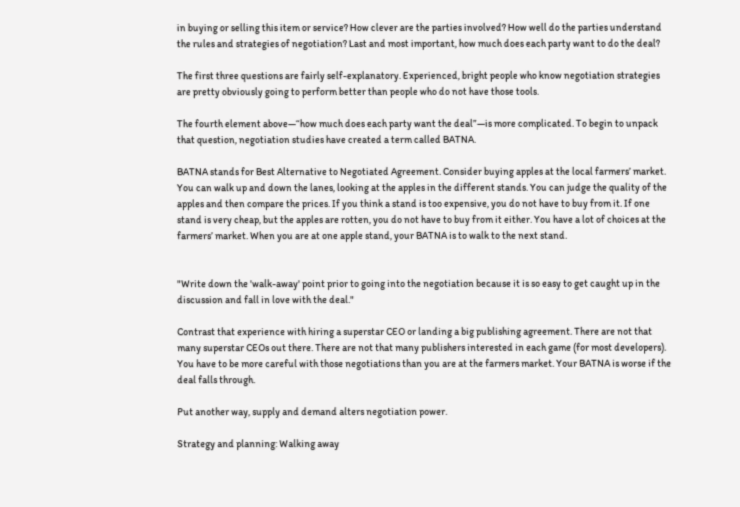in buying or selling this item or service? How clever are the parties involved? How well do the parties understand the rules and strategies of negotiation? Last and most important, how much does each party want to do the deal?

The first three questions are fairly self-explanatory. Experienced, bright people who know negotiation strategies are pretty obviously going to perform better than people who do not have those tools.

The fourth element above—“how much does each party want the deal”—is more complicated. To begin to unpack that question, negotiation studies have created a term called BATNA.

BATNA stands for Best Alternative to Negotiated Agreement. Consider buying apples at the local farmers’ market. You can walk up and down the lanes, looking at the apples in the different stands. You can judge the quality of the apples and then compare the prices. If you think a stand is too expensive, you do not have to buy from it. If one stand is very cheap, but the apples are rotten, you do not have to buy from it either. You have a lot of choices at the farmers’ market. When you are at one apple stand, your BATNA is to walk to the next stand.


"Write down the 'walk-away' point prior to going into the negotiation because it is so easy to get caught up in the discussion and fall in love with the deal."

Contrast that experience with hiring a superstar CEO or landing a big publishing agreement. There are not that many superstar CEOs out there. There are not that many publishers interested in each game (for most developers). You have to be more careful with those negotiations than you are at the farmers market. Your BATNA is worse if the deal falls through.

Put another way, supply and demand alters negotiation power.

Strategy and planning: Walking away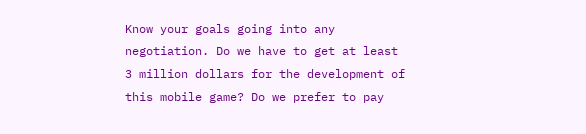Know your goals going into any negotiation. Do we have to get at least 3 million dollars for the development of this mobile game? Do we prefer to pay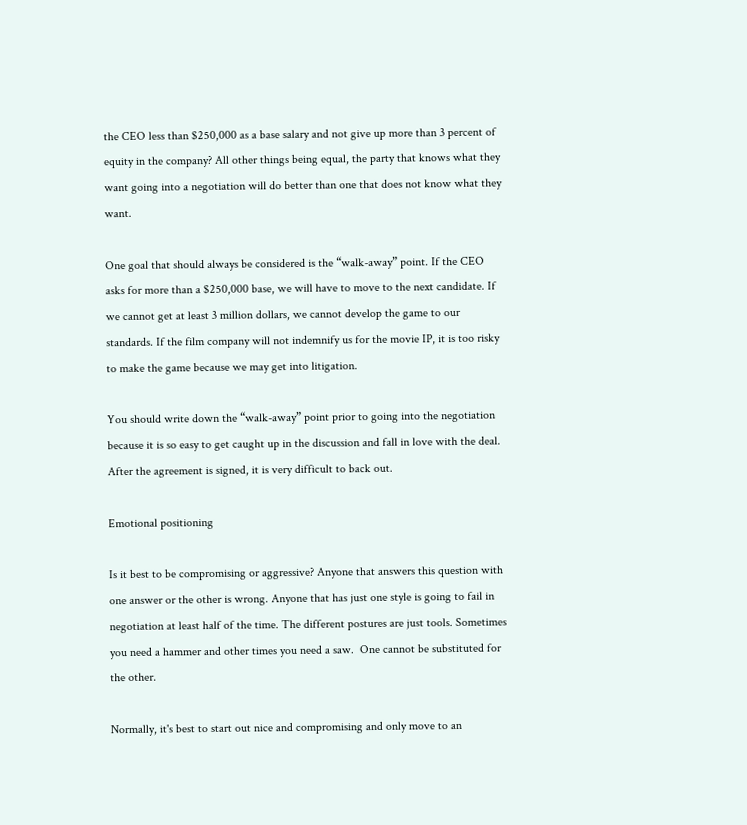the CEO less than $250,000 as a base salary and not give up more than 3 percent of equity in the company? All other things being equal, the party that knows what they want going into a negotiation will do better than one that does not know what they want.

One goal that should always be considered is the “walk-away” point. If the CEO asks for more than a $250,000 base, we will have to move to the next candidate. If we cannot get at least 3 million dollars, we cannot develop the game to our standards. If the film company will not indemnify us for the movie IP, it is too risky to make the game because we may get into litigation.

You should write down the “walk-away” point prior to going into the negotiation because it is so easy to get caught up in the discussion and fall in love with the deal. After the agreement is signed, it is very difficult to back out.

Emotional positioning

Is it best to be compromising or aggressive? Anyone that answers this question with one answer or the other is wrong. Anyone that has just one style is going to fail in negotiation at least half of the time. The different postures are just tools. Sometimes you need a hammer and other times you need a saw.  One cannot be substituted for the other.

Normally, it's best to start out nice and compromising and only move to an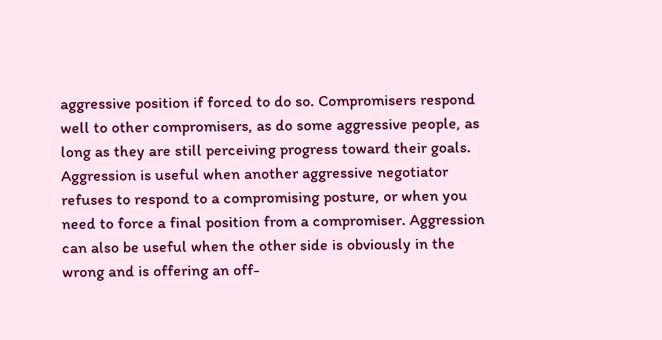aggressive position if forced to do so. Compromisers respond well to other compromisers, as do some aggressive people, as long as they are still perceiving progress toward their goals. Aggression is useful when another aggressive negotiator refuses to respond to a compromising posture, or when you need to force a final position from a compromiser. Aggression can also be useful when the other side is obviously in the wrong and is offering an off-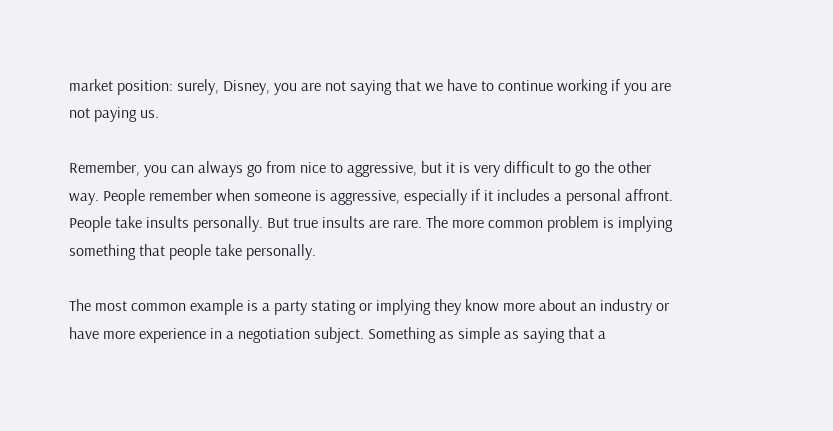market position: surely, Disney, you are not saying that we have to continue working if you are not paying us.

Remember, you can always go from nice to aggressive, but it is very difficult to go the other way. People remember when someone is aggressive, especially if it includes a personal affront. People take insults personally. But true insults are rare. The more common problem is implying something that people take personally.

The most common example is a party stating or implying they know more about an industry or have more experience in a negotiation subject. Something as simple as saying that a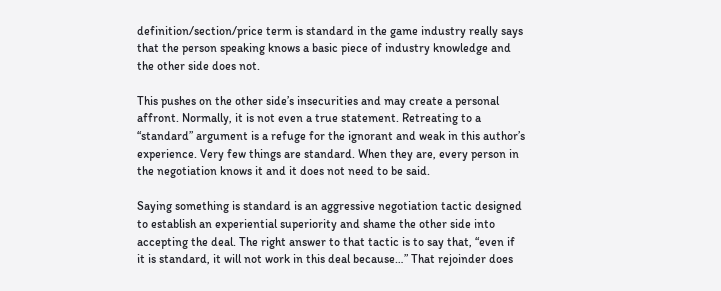definition/section/price term is standard in the game industry really says that the person speaking knows a basic piece of industry knowledge and the other side does not.

This pushes on the other side’s insecurities and may create a personal affront. Normally, it is not even a true statement. Retreating to a “standard” argument is a refuge for the ignorant and weak in this author’s experience. Very few things are standard. When they are, every person in the negotiation knows it and it does not need to be said.

Saying something is standard is an aggressive negotiation tactic designed to establish an experiential superiority and shame the other side into accepting the deal. The right answer to that tactic is to say that, “even if it is standard, it will not work in this deal because…” That rejoinder does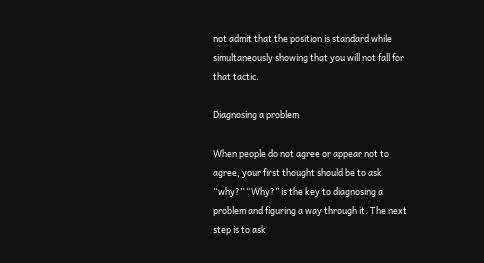not admit that the position is standard while simultaneously showing that you will not fall for that tactic.

Diagnosing a problem

When people do not agree or appear not to agree, your first thought should be to ask “why?” “Why?” is the key to diagnosing a problem and figuring a way through it. The next step is to ask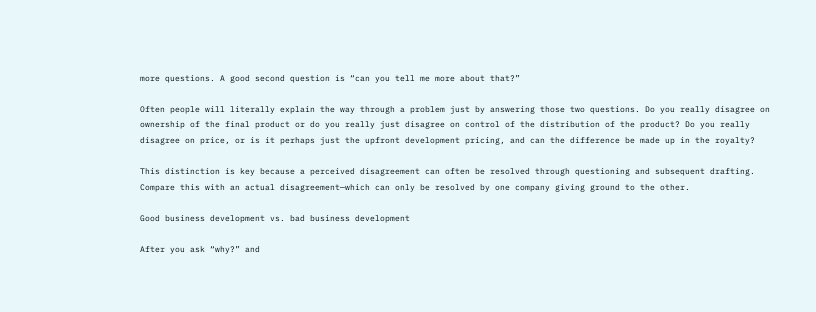more questions. A good second question is “can you tell me more about that?”

Often people will literally explain the way through a problem just by answering those two questions. Do you really disagree on ownership of the final product or do you really just disagree on control of the distribution of the product? Do you really disagree on price, or is it perhaps just the upfront development pricing, and can the difference be made up in the royalty?

This distinction is key because a perceived disagreement can often be resolved through questioning and subsequent drafting. Compare this with an actual disagreement—which can only be resolved by one company giving ground to the other.

Good business development vs. bad business development

After you ask “why?” and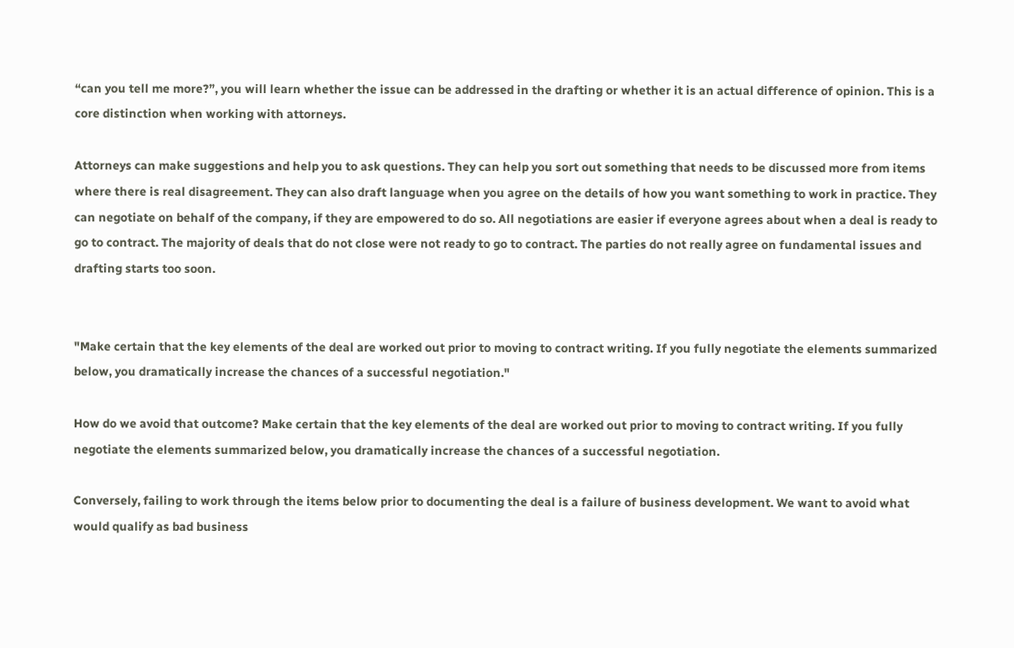“can you tell me more?”, you will learn whether the issue can be addressed in the drafting or whether it is an actual difference of opinion. This is a core distinction when working with attorneys.

Attorneys can make suggestions and help you to ask questions. They can help you sort out something that needs to be discussed more from items where there is real disagreement. They can also draft language when you agree on the details of how you want something to work in practice. They can negotiate on behalf of the company, if they are empowered to do so. All negotiations are easier if everyone agrees about when a deal is ready to go to contract. The majority of deals that do not close were not ready to go to contract. The parties do not really agree on fundamental issues and drafting starts too soon.


"Make certain that the key elements of the deal are worked out prior to moving to contract writing. If you fully negotiate the elements summarized below, you dramatically increase the chances of a successful negotiation."

How do we avoid that outcome? Make certain that the key elements of the deal are worked out prior to moving to contract writing. If you fully negotiate the elements summarized below, you dramatically increase the chances of a successful negotiation.

Conversely, failing to work through the items below prior to documenting the deal is a failure of business development. We want to avoid what would qualify as bad business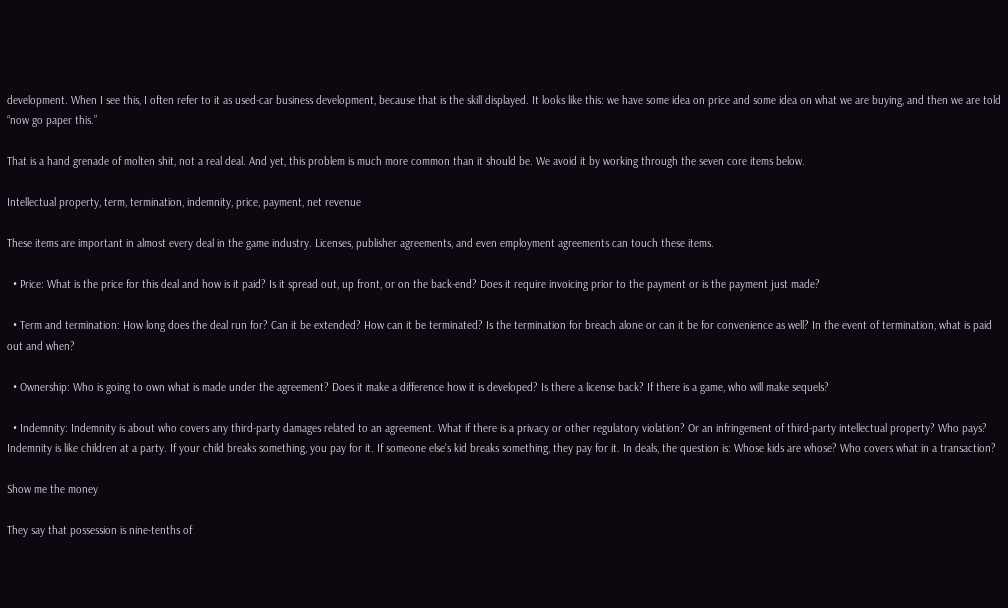development. When I see this, I often refer to it as used-car business development, because that is the skill displayed. It looks like this: we have some idea on price and some idea on what we are buying, and then we are told “now go paper this.”

That is a hand grenade of molten shit, not a real deal. And yet, this problem is much more common than it should be. We avoid it by working through the seven core items below.

Intellectual property, term, termination, indemnity, price, payment, net revenue

These items are important in almost every deal in the game industry. Licenses, publisher agreements, and even employment agreements can touch these items.

  • Price: What is the price for this deal and how is it paid? Is it spread out, up front, or on the back-end? Does it require invoicing prior to the payment or is the payment just made?

  • Term and termination: How long does the deal run for? Can it be extended? How can it be terminated? Is the termination for breach alone or can it be for convenience as well? In the event of termination, what is paid out and when?

  • Ownership: Who is going to own what is made under the agreement? Does it make a difference how it is developed? Is there a license back? If there is a game, who will make sequels?

  • Indemnity: Indemnity is about who covers any third-party damages related to an agreement. What if there is a privacy or other regulatory violation? Or an infringement of third-party intellectual property? Who pays? Indemnity is like children at a party. If your child breaks something, you pay for it. If someone else’s kid breaks something, they pay for it. In deals, the question is: Whose kids are whose? Who covers what in a transaction?

Show me the money

They say that possession is nine-tenths of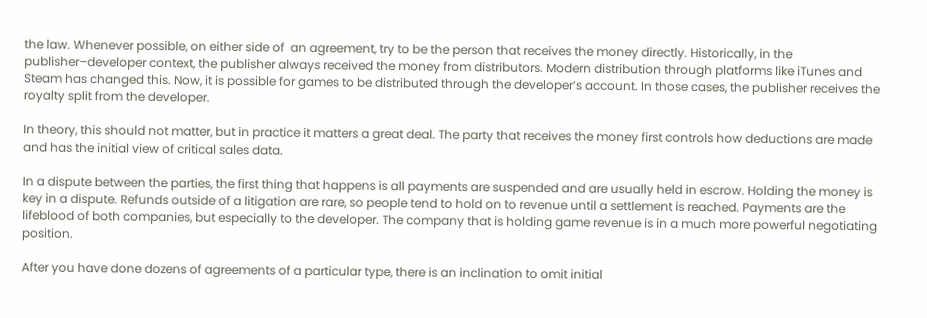the law. Whenever possible, on either side of  an agreement, try to be the person that receives the money directly. Historically, in the publisher–developer context, the publisher always received the money from distributors. Modern distribution through platforms like iTunes and Steam has changed this. Now, it is possible for games to be distributed through the developer’s account. In those cases, the publisher receives the royalty split from the developer.

In theory, this should not matter, but in practice it matters a great deal. The party that receives the money first controls how deductions are made and has the initial view of critical sales data.

In a dispute between the parties, the first thing that happens is all payments are suspended and are usually held in escrow. Holding the money is key in a dispute. Refunds outside of a litigation are rare, so people tend to hold on to revenue until a settlement is reached. Payments are the lifeblood of both companies, but especially to the developer. The company that is holding game revenue is in a much more powerful negotiating position.

After you have done dozens of agreements of a particular type, there is an inclination to omit initial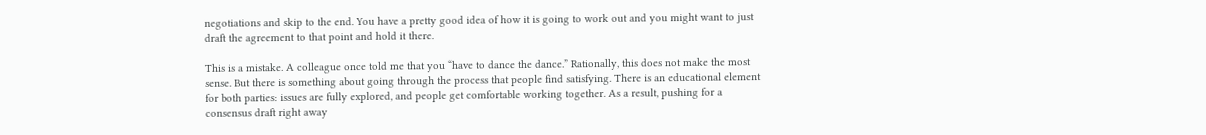negotiations and skip to the end. You have a pretty good idea of how it is going to work out and you might want to just draft the agreement to that point and hold it there.

This is a mistake. A colleague once told me that you “have to dance the dance.” Rationally, this does not make the most sense. But there is something about going through the process that people find satisfying. There is an educational element for both parties: issues are fully explored, and people get comfortable working together. As a result, pushing for a consensus draft right away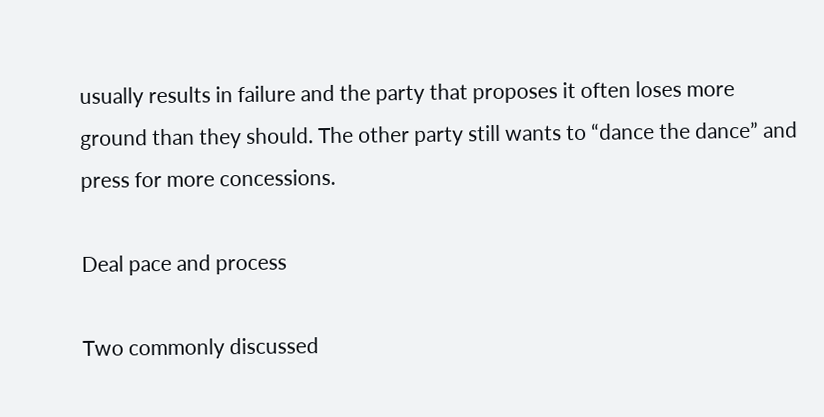usually results in failure and the party that proposes it often loses more ground than they should. The other party still wants to “dance the dance” and press for more concessions.

Deal pace and process

Two commonly discussed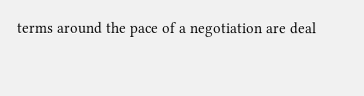terms around the pace of a negotiation are deal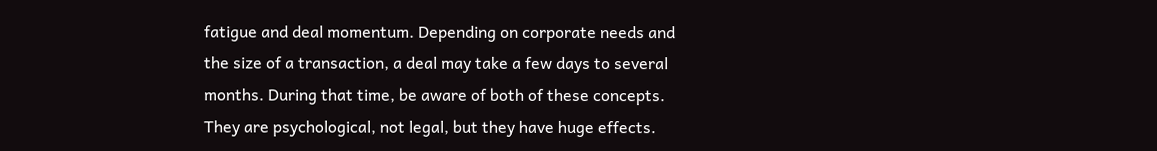fatigue and deal momentum. Depending on corporate needs and the size of a transaction, a deal may take a few days to several months. During that time, be aware of both of these concepts. They are psychological, not legal, but they have huge effects.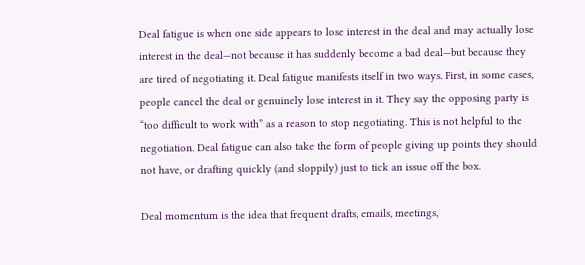Deal fatigue is when one side appears to lose interest in the deal and may actually lose interest in the deal—not because it has suddenly become a bad deal—but because they are tired of negotiating it. Deal fatigue manifests itself in two ways. First, in some cases, people cancel the deal or genuinely lose interest in it. They say the opposing party is “too difficult to work with” as a reason to stop negotiating. This is not helpful to the negotiation. Deal fatigue can also take the form of people giving up points they should not have, or drafting quickly (and sloppily) just to tick an issue off the box.

Deal momentum is the idea that frequent drafts, emails, meetings,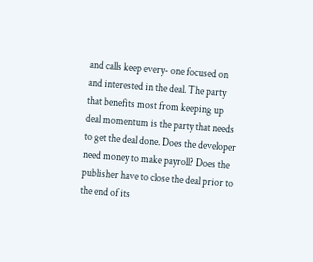and calls keep every- one focused on and interested in the deal. The party that benefits most from keeping up deal momentum is the party that needs to get the deal done. Does the developer need money to make payroll? Does the publisher have to close the deal prior to the end of its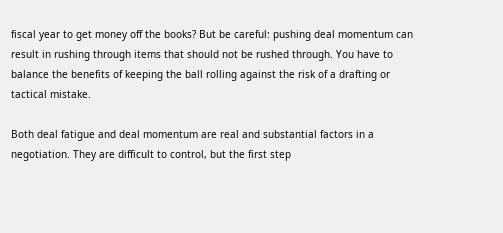fiscal year to get money off the books? But be careful: pushing deal momentum can result in rushing through items that should not be rushed through. You have to balance the benefits of keeping the ball rolling against the risk of a drafting or tactical mistake.

Both deal fatigue and deal momentum are real and substantial factors in a negotiation. They are difficult to control, but the first step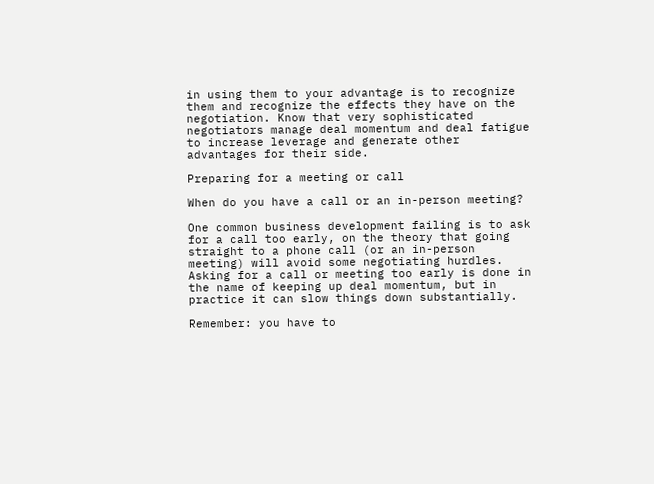in using them to your advantage is to recognize them and recognize the effects they have on the negotiation. Know that very sophisticated negotiators manage deal momentum and deal fatigue to increase leverage and generate other advantages for their side.

Preparing for a meeting or call

When do you have a call or an in-person meeting?

One common business development failing is to ask for a call too early, on the theory that going straight to a phone call (or an in-person meeting) will avoid some negotiating hurdles. Asking for a call or meeting too early is done in the name of keeping up deal momentum, but in practice it can slow things down substantially.

Remember: you have to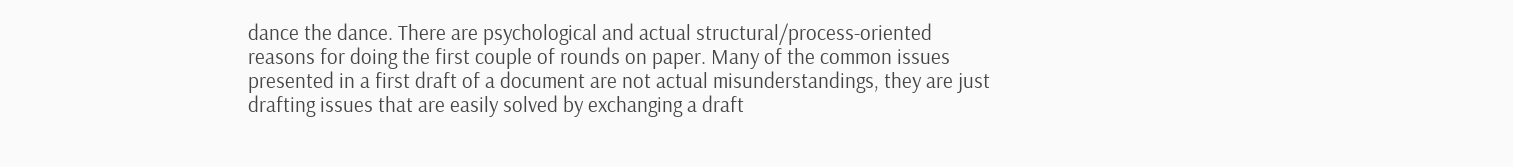dance the dance. There are psychological and actual structural/process-oriented reasons for doing the first couple of rounds on paper. Many of the common issues presented in a first draft of a document are not actual misunderstandings, they are just drafting issues that are easily solved by exchanging a draft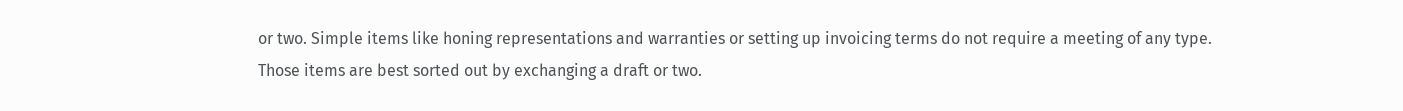or two. Simple items like honing representations and warranties or setting up invoicing terms do not require a meeting of any type. Those items are best sorted out by exchanging a draft or two.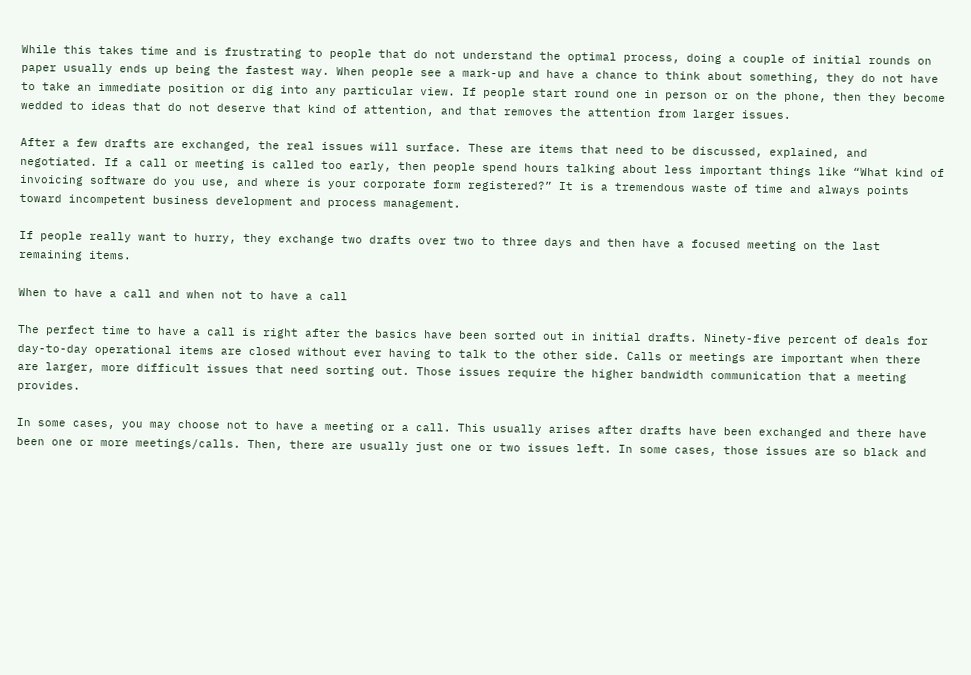While this takes time and is frustrating to people that do not understand the optimal process, doing a couple of initial rounds on paper usually ends up being the fastest way. When people see a mark-up and have a chance to think about something, they do not have to take an immediate position or dig into any particular view. If people start round one in person or on the phone, then they become wedded to ideas that do not deserve that kind of attention, and that removes the attention from larger issues.

After a few drafts are exchanged, the real issues will surface. These are items that need to be discussed, explained, and negotiated. If a call or meeting is called too early, then people spend hours talking about less important things like “What kind of invoicing software do you use, and where is your corporate form registered?” It is a tremendous waste of time and always points toward incompetent business development and process management.

If people really want to hurry, they exchange two drafts over two to three days and then have a focused meeting on the last remaining items.

When to have a call and when not to have a call

The perfect time to have a call is right after the basics have been sorted out in initial drafts. Ninety-five percent of deals for day-to-day operational items are closed without ever having to talk to the other side. Calls or meetings are important when there are larger, more difficult issues that need sorting out. Those issues require the higher bandwidth communication that a meeting provides.

In some cases, you may choose not to have a meeting or a call. This usually arises after drafts have been exchanged and there have been one or more meetings/calls. Then, there are usually just one or two issues left. In some cases, those issues are so black and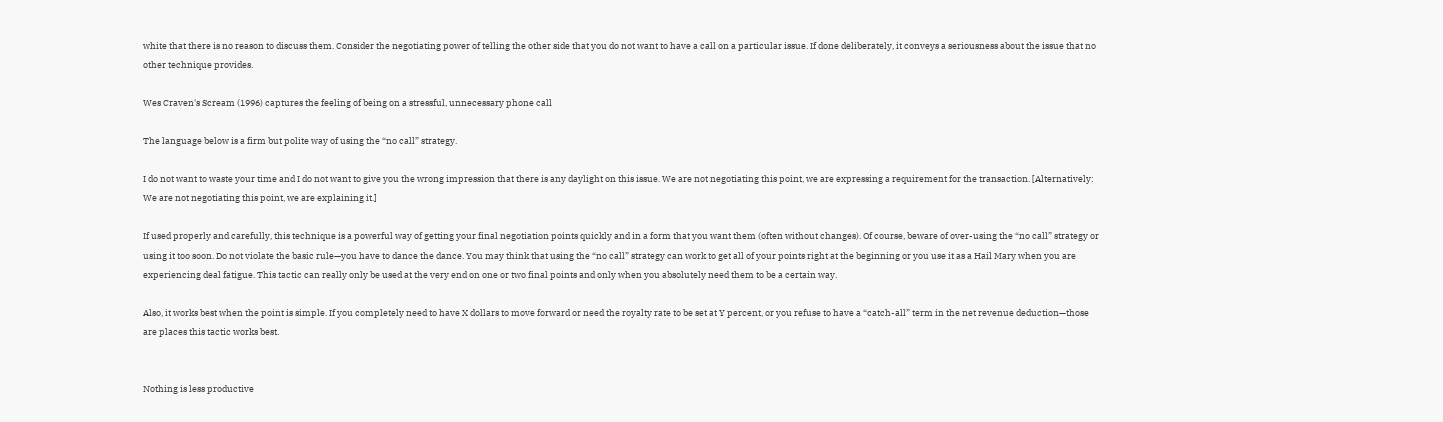white that there is no reason to discuss them. Consider the negotiating power of telling the other side that you do not want to have a call on a particular issue. If done deliberately, it conveys a seriousness about the issue that no other technique provides.

Wes Craven's Scream (1996) captures the feeling of being on a stressful, unnecessary phone call

The language below is a firm but polite way of using the “no call” strategy.

I do not want to waste your time and I do not want to give you the wrong impression that there is any daylight on this issue. We are not negotiating this point, we are expressing a requirement for the transaction. [Alternatively: We are not negotiating this point, we are explaining it.]

If used properly and carefully, this technique is a powerful way of getting your final negotiation points quickly and in a form that you want them (often without changes). Of course, beware of over-using the “no call” strategy or using it too soon. Do not violate the basic rule—you have to dance the dance. You may think that using the “no call” strategy can work to get all of your points right at the beginning or you use it as a Hail Mary when you are experiencing deal fatigue. This tactic can really only be used at the very end on one or two final points and only when you absolutely need them to be a certain way.

Also, it works best when the point is simple. If you completely need to have X dollars to move forward or need the royalty rate to be set at Y percent, or you refuse to have a “catch-all” term in the net revenue deduction—those are places this tactic works best.


Nothing is less productive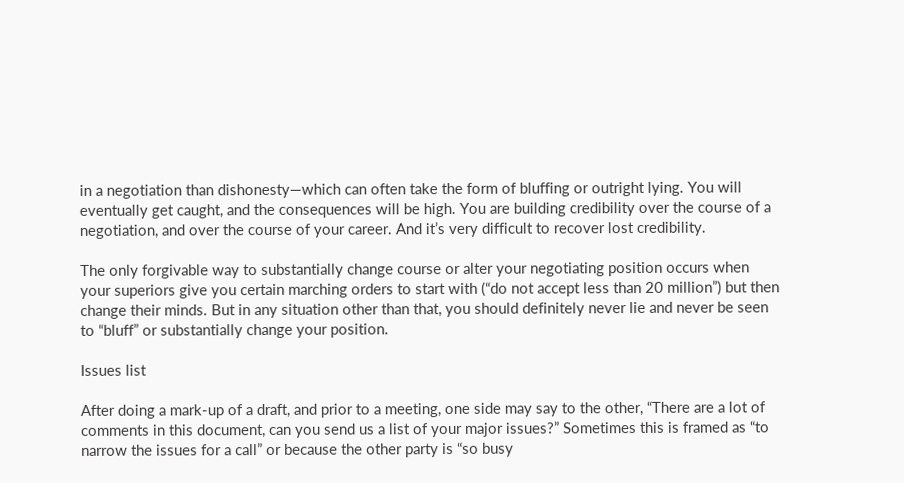in a negotiation than dishonesty—which can often take the form of bluffing or outright lying. You will eventually get caught, and the consequences will be high. You are building credibility over the course of a negotiation, and over the course of your career. And it’s very difficult to recover lost credibility.

The only forgivable way to substantially change course or alter your negotiating position occurs when your superiors give you certain marching orders to start with (“do not accept less than 20 million”) but then change their minds. But in any situation other than that, you should definitely never lie and never be seen to “bluff” or substantially change your position.

Issues list

After doing a mark-up of a draft, and prior to a meeting, one side may say to the other, “There are a lot of comments in this document, can you send us a list of your major issues?” Sometimes this is framed as “to narrow the issues for a call” or because the other party is “so busy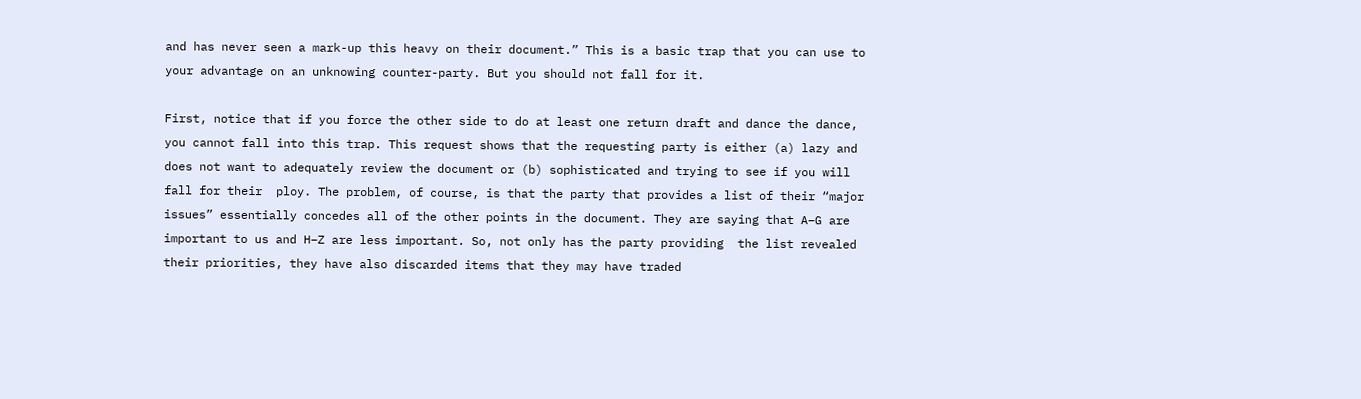and has never seen a mark-up this heavy on their document.” This is a basic trap that you can use to your advantage on an unknowing counter-party. But you should not fall for it.

First, notice that if you force the other side to do at least one return draft and dance the dance, you cannot fall into this trap. This request shows that the requesting party is either (a) lazy and does not want to adequately review the document or (b) sophisticated and trying to see if you will fall for their  ploy. The problem, of course, is that the party that provides a list of their “major issues” essentially concedes all of the other points in the document. They are saying that A–G are important to us and H–Z are less important. So, not only has the party providing  the list revealed their priorities, they have also discarded items that they may have traded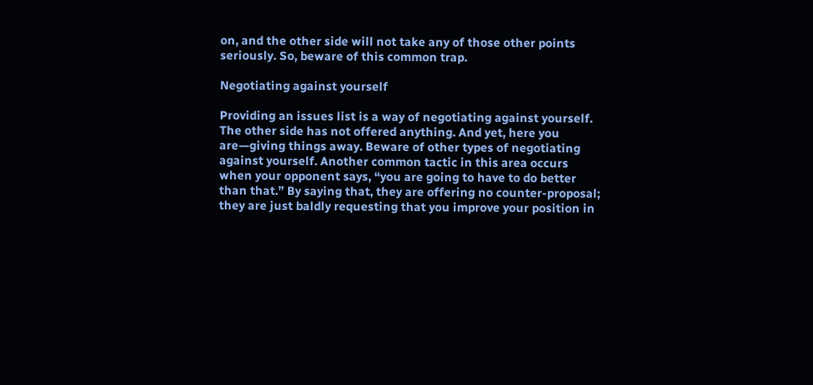on, and the other side will not take any of those other points seriously. So, beware of this common trap.

Negotiating against yourself

Providing an issues list is a way of negotiating against yourself. The other side has not offered anything. And yet, here you are—giving things away. Beware of other types of negotiating against yourself. Another common tactic in this area occurs when your opponent says, “you are going to have to do better than that.” By saying that, they are offering no counter-proposal; they are just baldly requesting that you improve your position in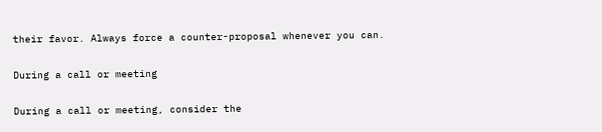their favor. Always force a counter-proposal whenever you can.

During a call or meeting

During a call or meeting, consider the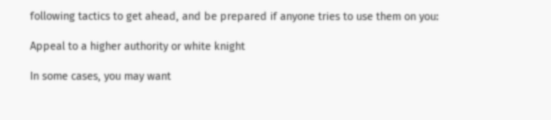following tactics to get ahead, and be prepared if anyone tries to use them on you:

Appeal to a higher authority or white knight

In some cases, you may want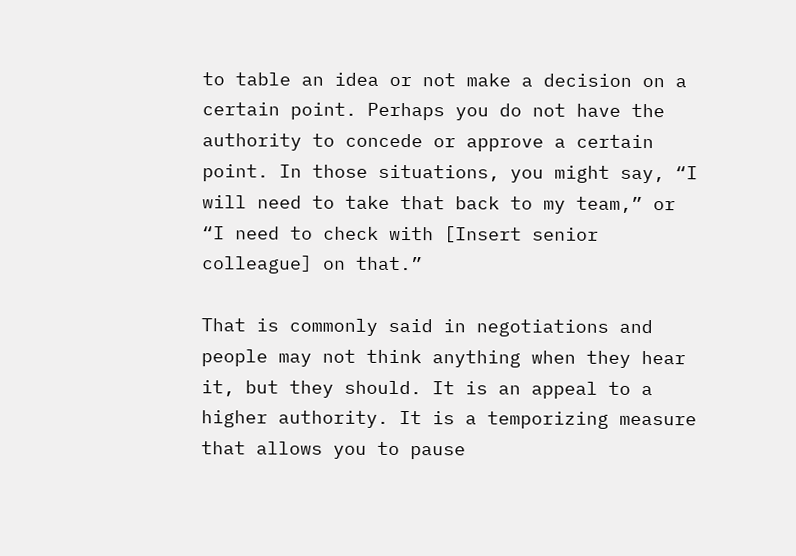to table an idea or not make a decision on a certain point. Perhaps you do not have the authority to concede or approve a certain point. In those situations, you might say, “I will need to take that back to my team,” or “I need to check with [Insert senior colleague] on that.”

That is commonly said in negotiations and people may not think anything when they hear it, but they should. It is an appeal to a higher authority. It is a temporizing measure that allows you to pause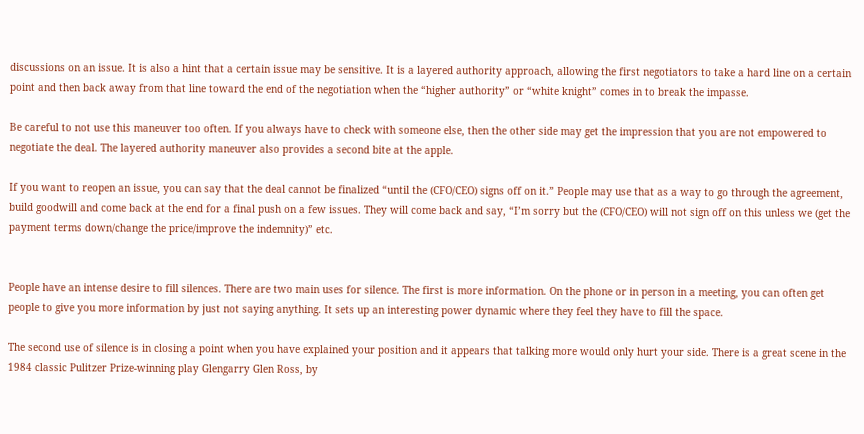discussions on an issue. It is also a hint that a certain issue may be sensitive. It is a layered authority approach, allowing the first negotiators to take a hard line on a certain point and then back away from that line toward the end of the negotiation when the “higher authority” or “white knight” comes in to break the impasse.

Be careful to not use this maneuver too often. If you always have to check with someone else, then the other side may get the impression that you are not empowered to negotiate the deal. The layered authority maneuver also provides a second bite at the apple.

If you want to reopen an issue, you can say that the deal cannot be finalized “until the (CFO/CEO) signs off on it.” People may use that as a way to go through the agreement, build goodwill and come back at the end for a final push on a few issues. They will come back and say, “I’m sorry but the (CFO/CEO) will not sign off on this unless we (get the payment terms down/change the price/improve the indemnity)” etc.


People have an intense desire to fill silences. There are two main uses for silence. The first is more information. On the phone or in person in a meeting, you can often get people to give you more information by just not saying anything. It sets up an interesting power dynamic where they feel they have to fill the space.

The second use of silence is in closing a point when you have explained your position and it appears that talking more would only hurt your side. There is a great scene in the 1984 classic Pulitzer Prize-winning play Glengarry Glen Ross, by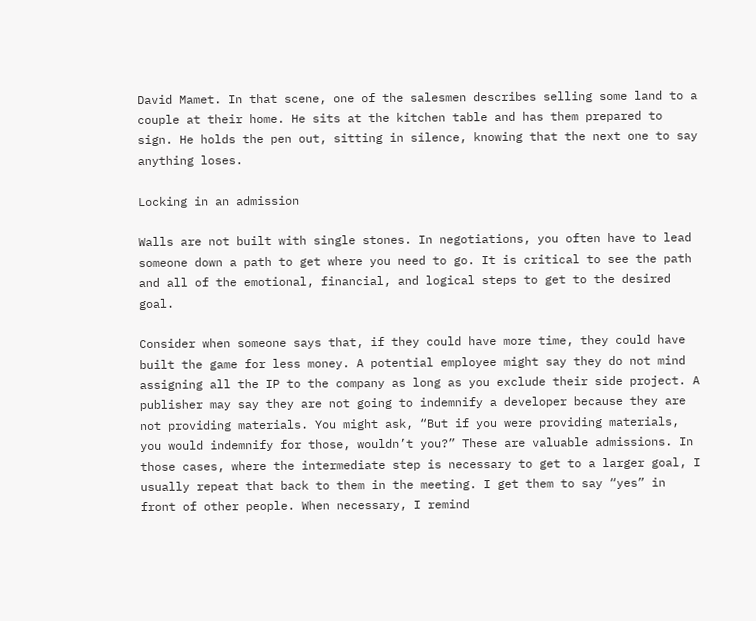David Mamet. In that scene, one of the salesmen describes selling some land to a couple at their home. He sits at the kitchen table and has them prepared to sign. He holds the pen out, sitting in silence, knowing that the next one to say anything loses.

Locking in an admission

Walls are not built with single stones. In negotiations, you often have to lead someone down a path to get where you need to go. It is critical to see the path and all of the emotional, financial, and logical steps to get to the desired goal.

Consider when someone says that, if they could have more time, they could have built the game for less money. A potential employee might say they do not mind assigning all the IP to the company as long as you exclude their side project. A publisher may say they are not going to indemnify a developer because they are not providing materials. You might ask, “But if you were providing materials, you would indemnify for those, wouldn’t you?” These are valuable admissions. In those cases, where the intermediate step is necessary to get to a larger goal, I usually repeat that back to them in the meeting. I get them to say “yes” in front of other people. When necessary, I remind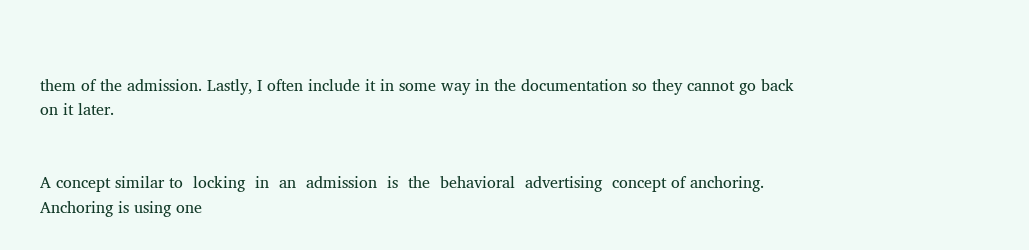them of the admission. Lastly, I often include it in some way in the documentation so they cannot go back on it later.


A concept similar to  locking  in  an  admission  is  the  behavioral  advertising  concept of anchoring. Anchoring is using one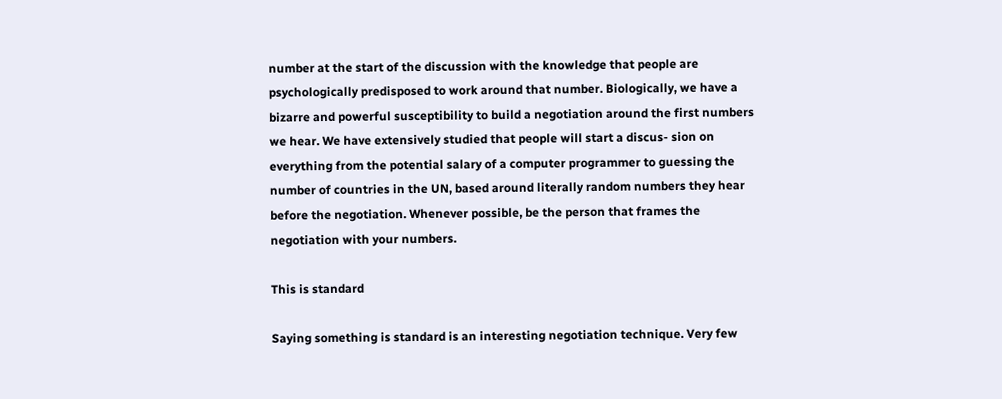number at the start of the discussion with the knowledge that people are psychologically predisposed to work around that number. Biologically, we have a bizarre and powerful susceptibility to build a negotiation around the first numbers we hear. We have extensively studied that people will start a discus- sion on everything from the potential salary of a computer programmer to guessing the number of countries in the UN, based around literally random numbers they hear before the negotiation. Whenever possible, be the person that frames the negotiation with your numbers.

This is standard

Saying something is standard is an interesting negotiation technique. Very few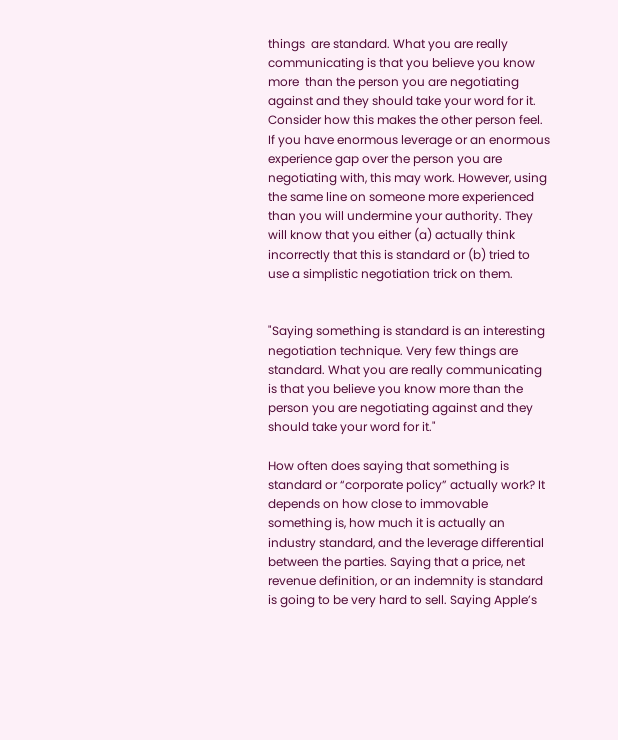things  are standard. What you are really communicating is that you believe you know more  than the person you are negotiating against and they should take your word for it. Consider how this makes the other person feel. If you have enormous leverage or an enormous experience gap over the person you are negotiating with, this may work. However, using the same line on someone more experienced than you will undermine your authority. They will know that you either (a) actually think incorrectly that this is standard or (b) tried to use a simplistic negotiation trick on them.


"Saying something is standard is an interesting negotiation technique. Very few things are standard. What you are really communicating is that you believe you know more than the person you are negotiating against and they should take your word for it."

How often does saying that something is standard or “corporate policy” actually work? It depends on how close to immovable something is, how much it is actually an industry standard, and the leverage differential between the parties. Saying that a price, net revenue definition, or an indemnity is standard is going to be very hard to sell. Saying Apple’s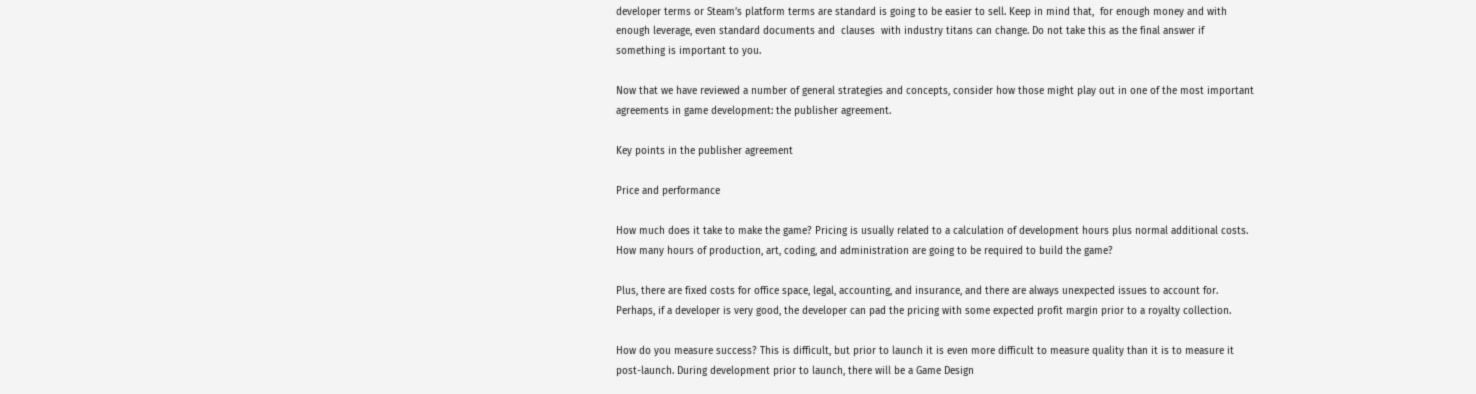developer terms or Steam’s platform terms are standard is going to be easier to sell. Keep in mind that,  for enough money and with enough leverage, even standard documents and  clauses  with industry titans can change. Do not take this as the final answer if something is important to you.

Now that we have reviewed a number of general strategies and concepts, consider how those might play out in one of the most important agreements in game development: the publisher agreement.

Key points in the publisher agreement

Price and performance

How much does it take to make the game? Pricing is usually related to a calculation of development hours plus normal additional costs. How many hours of production, art, coding, and administration are going to be required to build the game?

Plus, there are fixed costs for office space, legal, accounting, and insurance, and there are always unexpected issues to account for. Perhaps, if a developer is very good, the developer can pad the pricing with some expected profit margin prior to a royalty collection.

How do you measure success? This is difficult, but prior to launch it is even more difficult to measure quality than it is to measure it post-launch. During development prior to launch, there will be a Game Design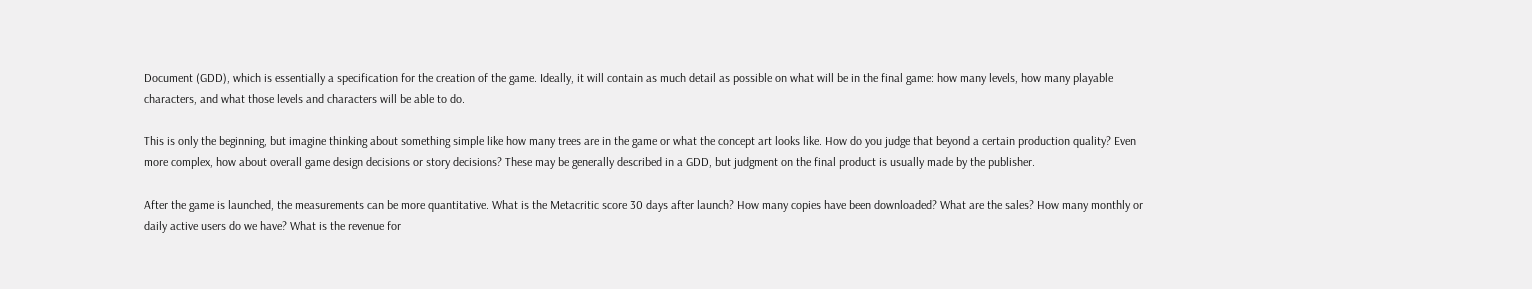Document (GDD), which is essentially a specification for the creation of the game. Ideally, it will contain as much detail as possible on what will be in the final game: how many levels, how many playable characters, and what those levels and characters will be able to do.

This is only the beginning, but imagine thinking about something simple like how many trees are in the game or what the concept art looks like. How do you judge that beyond a certain production quality? Even more complex, how about overall game design decisions or story decisions? These may be generally described in a GDD, but judgment on the final product is usually made by the publisher.

After the game is launched, the measurements can be more quantitative. What is the Metacritic score 30 days after launch? How many copies have been downloaded? What are the sales? How many monthly or daily active users do we have? What is the revenue for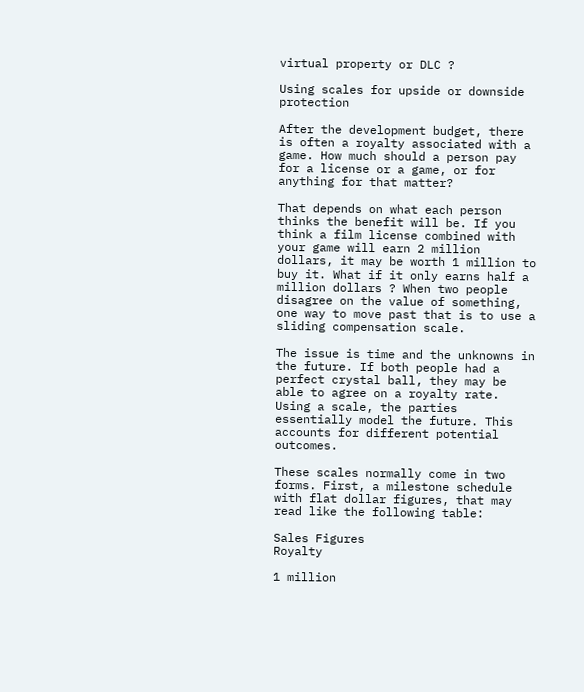virtual property or DLC ?

Using scales for upside or downside protection

After the development budget, there is often a royalty associated with a game. How much should a person pay for a license or a game, or for anything for that matter?

That depends on what each person thinks the benefit will be. If you think a film license combined with your game will earn 2 million dollars, it may be worth 1 million to buy it. What if it only earns half a million dollars ? When two people disagree on the value of something, one way to move past that is to use a sliding compensation scale.

The issue is time and the unknowns in the future. If both people had a perfect crystal ball, they may be able to agree on a royalty rate. Using a scale, the parties essentially model the future. This accounts for different potential outcomes.

These scales normally come in two forms. First, a milestone schedule with flat dollar figures, that may read like the following table:

Sales Figures                               Royalty

1 million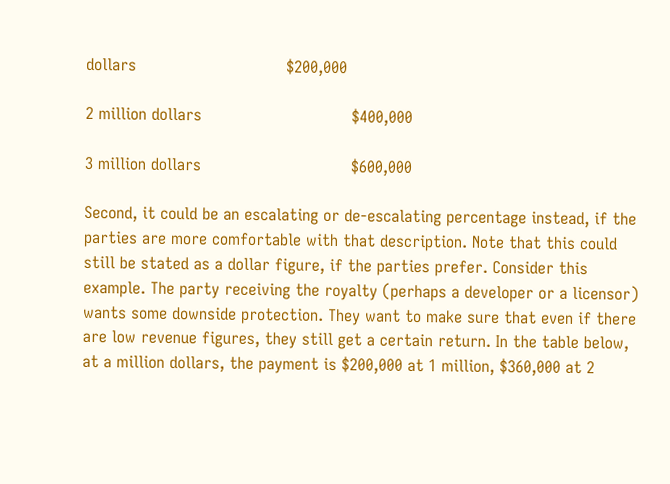dollars                              $200,000

2 million dollars                              $400,000

3 million dollars                              $600,000

Second, it could be an escalating or de-escalating percentage instead, if the parties are more comfortable with that description. Note that this could still be stated as a dollar figure, if the parties prefer. Consider this example. The party receiving the royalty (perhaps a developer or a licensor) wants some downside protection. They want to make sure that even if there are low revenue figures, they still get a certain return. In the table below, at a million dollars, the payment is $200,000 at 1 million, $360,000 at 2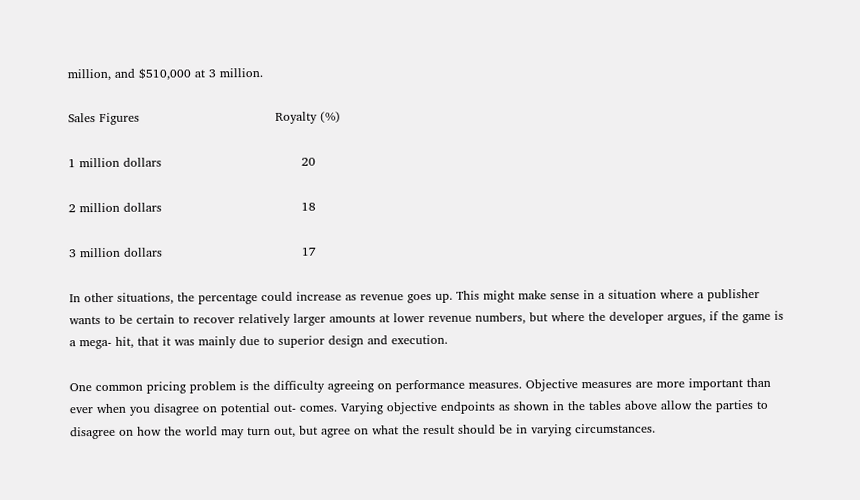million, and $510,000 at 3 million.

Sales Figures                                  Royalty (%)

1 million dollars                                   20

2 million dollars                                   18

3 million dollars                                   17

In other situations, the percentage could increase as revenue goes up. This might make sense in a situation where a publisher wants to be certain to recover relatively larger amounts at lower revenue numbers, but where the developer argues, if the game is a mega- hit, that it was mainly due to superior design and execution.

One common pricing problem is the difficulty agreeing on performance measures. Objective measures are more important than ever when you disagree on potential out- comes. Varying objective endpoints as shown in the tables above allow the parties to disagree on how the world may turn out, but agree on what the result should be in varying circumstances.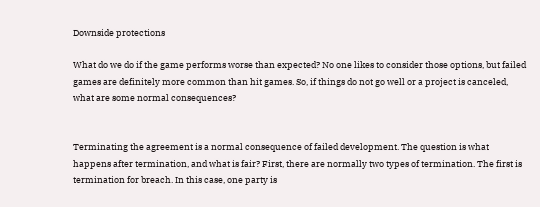Downside protections

What do we do if the game performs worse than expected? No one likes to consider those options, but failed games are definitely more common than hit games. So, if things do not go well or a project is canceled, what are some normal consequences?


Terminating the agreement is a normal consequence of failed development. The question is what happens after termination, and what is fair? First, there are normally two types of termination. The first is termination for breach. In this case, one party is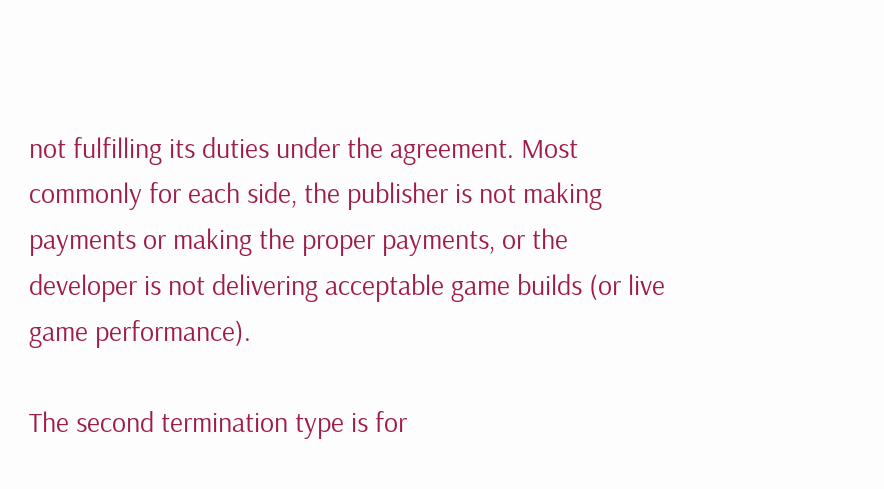not fulfilling its duties under the agreement. Most commonly for each side, the publisher is not making payments or making the proper payments, or the developer is not delivering acceptable game builds (or live game performance).

The second termination type is for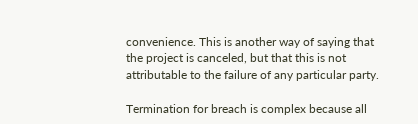convenience. This is another way of saying that the project is canceled, but that this is not attributable to the failure of any particular party.

Termination for breach is complex because all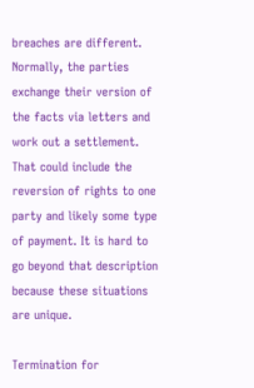breaches are different. Normally, the parties exchange their version of the facts via letters and work out a settlement. That could include the reversion of rights to one party and likely some type of payment. It is hard to go beyond that description because these situations are unique.

Termination for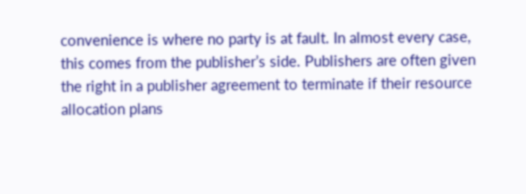convenience is where no party is at fault. In almost every case, this comes from the publisher’s side. Publishers are often given the right in a publisher agreement to terminate if their resource allocation plans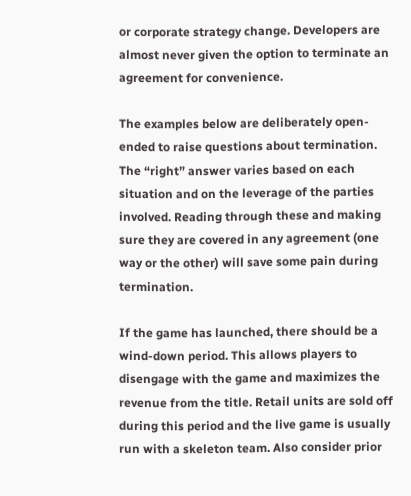or corporate strategy change. Developers are almost never given the option to terminate an agreement for convenience.

The examples below are deliberately open-ended to raise questions about termination. The “right” answer varies based on each situation and on the leverage of the parties involved. Reading through these and making sure they are covered in any agreement (one way or the other) will save some pain during termination.

If the game has launched, there should be a wind-down period. This allows players to disengage with the game and maximizes the revenue from the title. Retail units are sold off during this period and the live game is usually run with a skeleton team. Also consider prior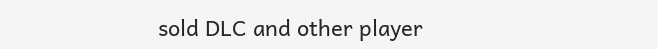sold DLC and other player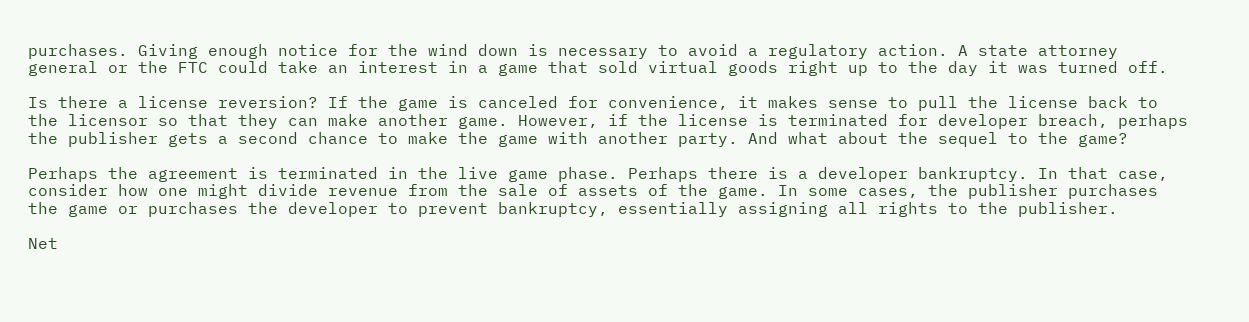purchases. Giving enough notice for the wind down is necessary to avoid a regulatory action. A state attorney general or the FTC could take an interest in a game that sold virtual goods right up to the day it was turned off.

Is there a license reversion? If the game is canceled for convenience, it makes sense to pull the license back to the licensor so that they can make another game. However, if the license is terminated for developer breach, perhaps the publisher gets a second chance to make the game with another party. And what about the sequel to the game?

Perhaps the agreement is terminated in the live game phase. Perhaps there is a developer bankruptcy. In that case, consider how one might divide revenue from the sale of assets of the game. In some cases, the publisher purchases the game or purchases the developer to prevent bankruptcy, essentially assigning all rights to the publisher.

Net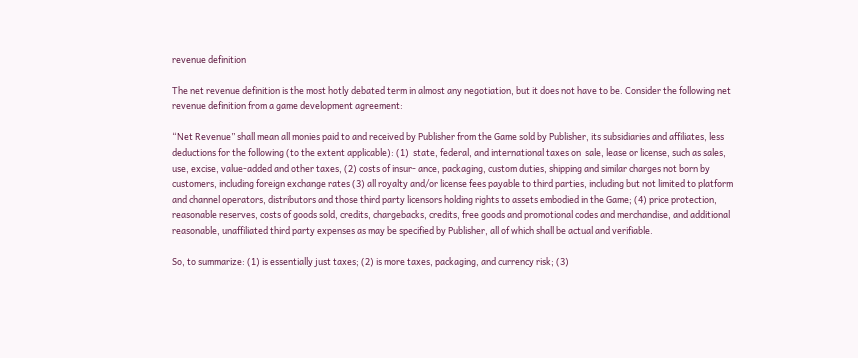revenue definition

The net revenue definition is the most hotly debated term in almost any negotiation, but it does not have to be. Consider the following net revenue definition from a game development agreement:

“Net Revenue” shall mean all monies paid to and received by Publisher from the Game sold by Publisher, its subsidiaries and affiliates, less deductions for the following (to the extent applicable): (1)  state, federal, and international taxes on  sale, lease or license, such as sales, use, excise, value-added and other taxes, (2) costs of insur- ance, packaging, custom duties, shipping and similar charges not born by customers, including foreign exchange rates (3) all royalty and/or license fees payable to third parties, including but not limited to platform and channel operators, distributors and those third party licensors holding rights to assets embodied in the Game; (4) price protection, reasonable reserves, costs of goods sold, credits, chargebacks, credits, free goods and promotional codes and merchandise, and additional reasonable, unaffiliated third party expenses as may be specified by Publisher, all of which shall be actual and verifiable.

So, to summarize: (1) is essentially just taxes; (2) is more taxes, packaging, and currency risk; (3)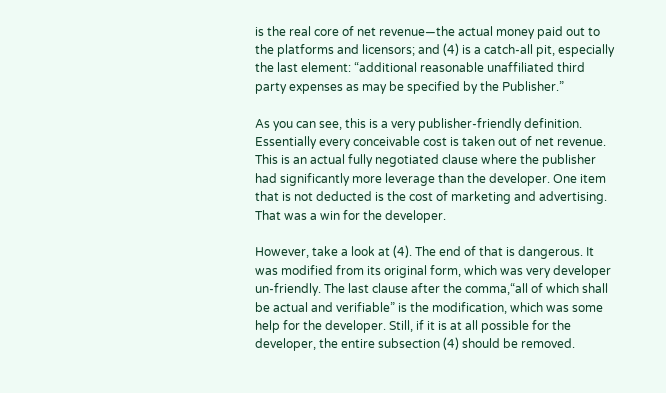is the real core of net revenue—the actual money paid out to the platforms and licensors; and (4) is a catch-all pit, especially the last element: “additional reasonable unaffiliated third party expenses as may be specified by the Publisher.”

As you can see, this is a very publisher-friendly definition. Essentially every conceivable cost is taken out of net revenue. This is an actual fully negotiated clause where the publisher had significantly more leverage than the developer. One item that is not deducted is the cost of marketing and advertising. That was a win for the developer.

However, take a look at (4). The end of that is dangerous. It was modified from its original form, which was very developer un-friendly. The last clause after the comma,“all of which shall be actual and verifiable” is the modification, which was some help for the developer. Still, if it is at all possible for the developer, the entire subsection (4) should be removed.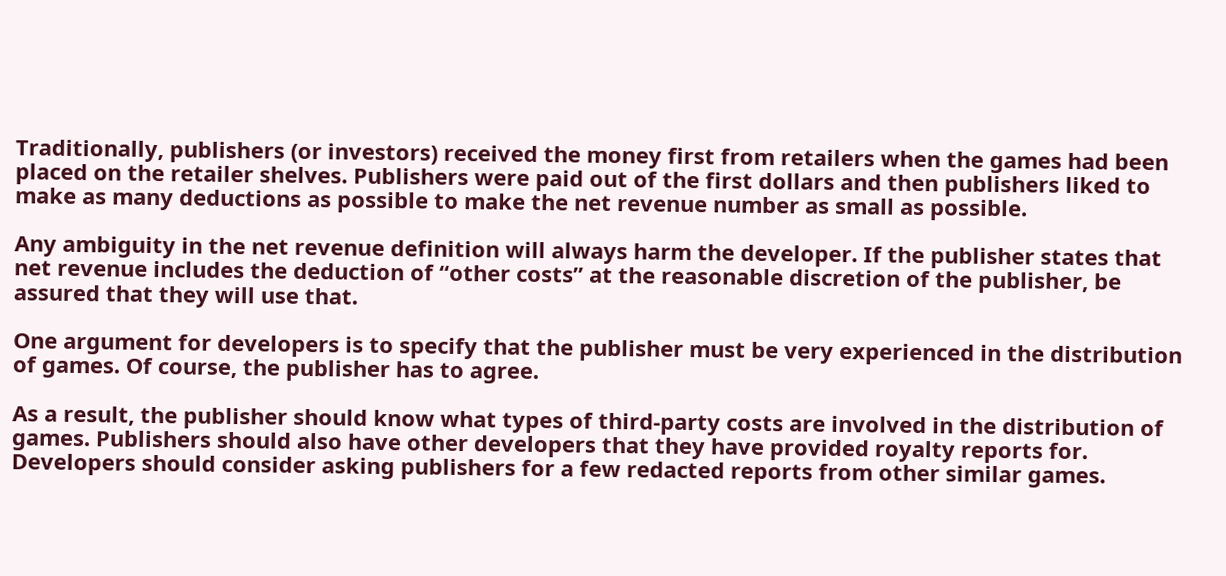Traditionally, publishers (or investors) received the money first from retailers when the games had been placed on the retailer shelves. Publishers were paid out of the first dollars and then publishers liked to make as many deductions as possible to make the net revenue number as small as possible.

Any ambiguity in the net revenue definition will always harm the developer. If the publisher states that net revenue includes the deduction of “other costs” at the reasonable discretion of the publisher, be assured that they will use that.

One argument for developers is to specify that the publisher must be very experienced in the distribution of games. Of course, the publisher has to agree.

As a result, the publisher should know what types of third-party costs are involved in the distribution of games. Publishers should also have other developers that they have provided royalty reports for. Developers should consider asking publishers for a few redacted reports from other similar games.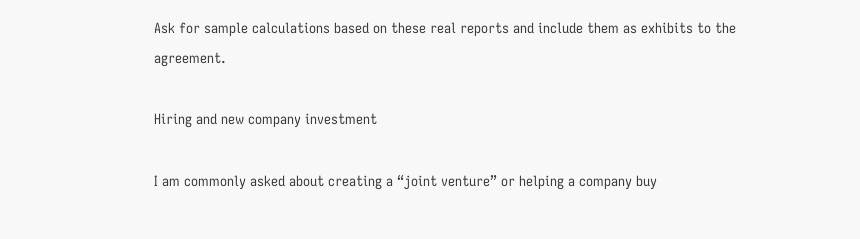Ask for sample calculations based on these real reports and include them as exhibits to the agreement.

Hiring and new company investment

I am commonly asked about creating a “joint venture” or helping a company buy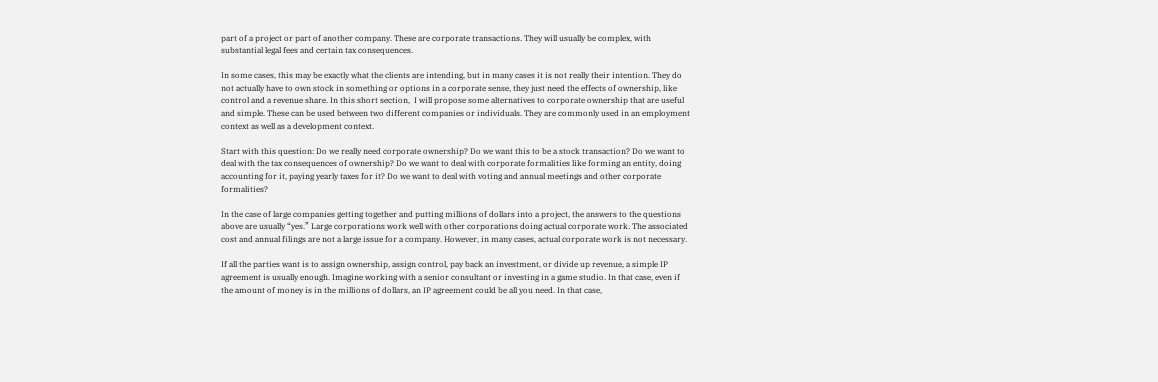part of a project or part of another company. These are corporate transactions. They will usually be complex, with substantial legal fees and certain tax consequences.

In some cases, this may be exactly what the clients are intending, but in many cases it is not really their intention. They do not actually have to own stock in something or options in a corporate sense, they just need the effects of ownership, like control and a revenue share. In this short section,  I will propose some alternatives to corporate ownership that are useful and simple. These can be used between two different companies or individuals. They are commonly used in an employment context as well as a development context.

Start with this question: Do we really need corporate ownership? Do we want this to be a stock transaction? Do we want to deal with the tax consequences of ownership? Do we want to deal with corporate formalities like forming an entity, doing accounting for it, paying yearly taxes for it? Do we want to deal with voting and annual meetings and other corporate formalities?

In the case of large companies getting together and putting millions of dollars into a project, the answers to the questions above are usually “yes.” Large corporations work well with other corporations doing actual corporate work. The associated cost and annual filings are not a large issue for a company. However, in many cases, actual corporate work is not necessary.

If all the parties want is to assign ownership, assign control, pay back an investment, or divide up revenue, a simple IP agreement is usually enough. Imagine working with a senior consultant or investing in a game studio. In that case, even if the amount of money is in the millions of dollars, an IP agreement could be all you need. In that case,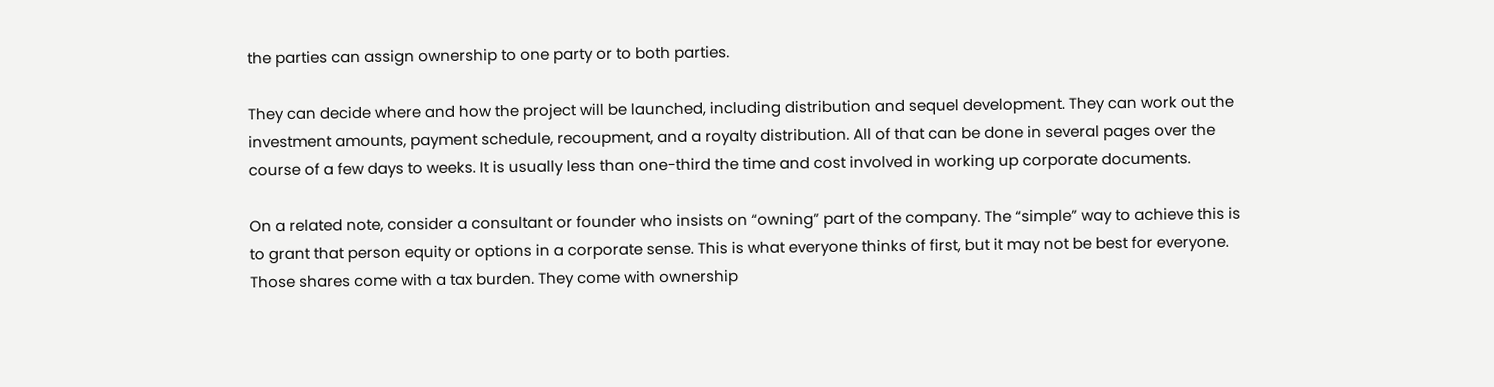the parties can assign ownership to one party or to both parties.

They can decide where and how the project will be launched, including distribution and sequel development. They can work out the investment amounts, payment schedule, recoupment, and a royalty distribution. All of that can be done in several pages over the course of a few days to weeks. It is usually less than one-third the time and cost involved in working up corporate documents.

On a related note, consider a consultant or founder who insists on “owning” part of the company. The “simple” way to achieve this is to grant that person equity or options in a corporate sense. This is what everyone thinks of first, but it may not be best for everyone. Those shares come with a tax burden. They come with ownership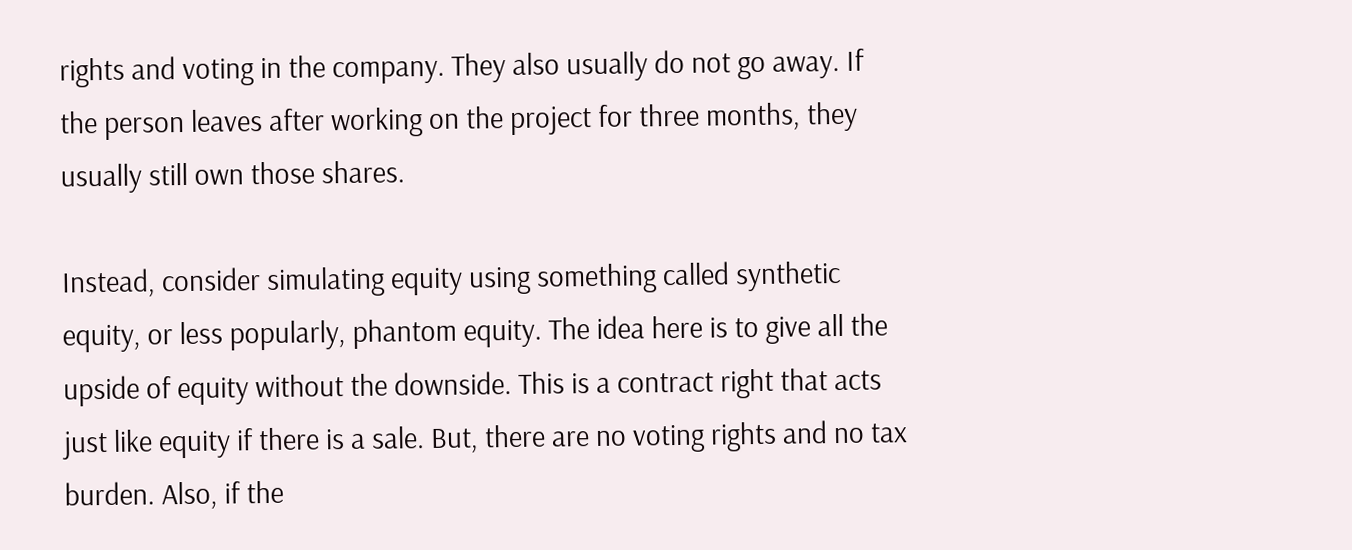rights and voting in the company. They also usually do not go away. If the person leaves after working on the project for three months, they usually still own those shares.

Instead, consider simulating equity using something called synthetic equity, or less popularly, phantom equity. The idea here is to give all the upside of equity without the downside. This is a contract right that acts just like equity if there is a sale. But, there are no voting rights and no tax burden. Also, if the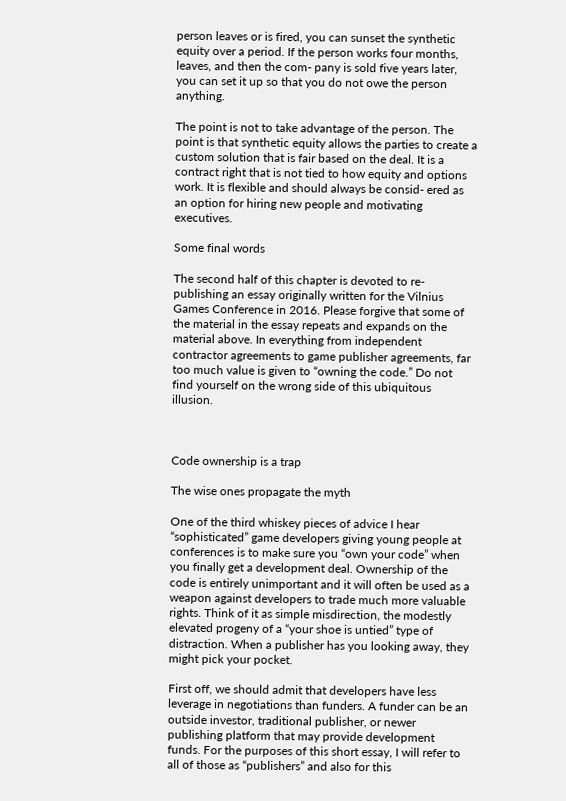person leaves or is fired, you can sunset the synthetic equity over a period. If the person works four months, leaves, and then the com- pany is sold five years later, you can set it up so that you do not owe the person anything.

The point is not to take advantage of the person. The point is that synthetic equity allows the parties to create a custom solution that is fair based on the deal. It is a contract right that is not tied to how equity and options work. It is flexible and should always be consid- ered as an option for hiring new people and motivating executives.

Some final words

The second half of this chapter is devoted to re-publishing an essay originally written for the Vilnius Games Conference in 2016. Please forgive that some of the material in the essay repeats and expands on the material above. In everything from independent contractor agreements to game publisher agreements, far too much value is given to “owning the code.” Do not find yourself on the wrong side of this ubiquitous illusion.



Code ownership is a trap

The wise ones propagate the myth

One of the third whiskey pieces of advice I hear “sophisticated” game developers giving young people at conferences is to make sure you “own your code” when you finally get a development deal. Ownership of the code is entirely unimportant and it will often be used as a weapon against developers to trade much more valuable rights. Think of it as simple misdirection, the modestly elevated progeny of a “your shoe is untied” type of distraction. When a publisher has you looking away, they might pick your pocket.

First off, we should admit that developers have less leverage in negotiations than funders. A funder can be an outside investor, traditional publisher, or newer publishing platform that may provide development funds. For the purposes of this short essay, I will refer to all of those as “publishers” and also for this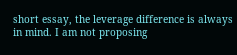short essay, the leverage difference is always in mind. I am not proposing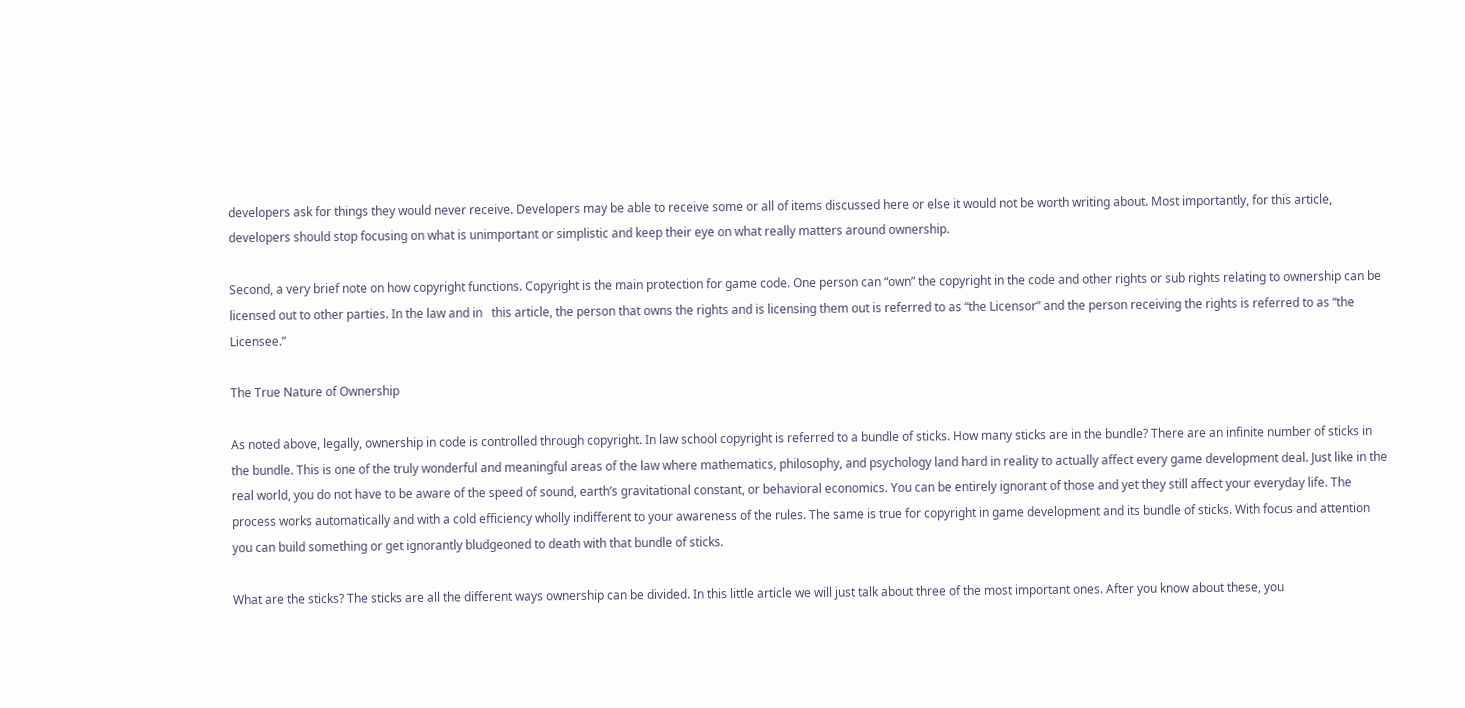developers ask for things they would never receive. Developers may be able to receive some or all of items discussed here or else it would not be worth writing about. Most importantly, for this article, developers should stop focusing on what is unimportant or simplistic and keep their eye on what really matters around ownership.

Second, a very brief note on how copyright functions. Copyright is the main protection for game code. One person can “own” the copyright in the code and other rights or sub rights relating to ownership can be licensed out to other parties. In the law and in   this article, the person that owns the rights and is licensing them out is referred to as “the Licensor” and the person receiving the rights is referred to as “the Licensee.”

The True Nature of Ownership

As noted above, legally, ownership in code is controlled through copyright. In law school copyright is referred to a bundle of sticks. How many sticks are in the bundle? There are an infinite number of sticks in the bundle. This is one of the truly wonderful and meaningful areas of the law where mathematics, philosophy, and psychology land hard in reality to actually affect every game development deal. Just like in the real world, you do not have to be aware of the speed of sound, earth’s gravitational constant, or behavioral economics. You can be entirely ignorant of those and yet they still affect your everyday life. The process works automatically and with a cold efficiency wholly indifferent to your awareness of the rules. The same is true for copyright in game development and its bundle of sticks. With focus and attention you can build something or get ignorantly bludgeoned to death with that bundle of sticks.

What are the sticks? The sticks are all the different ways ownership can be divided. In this little article we will just talk about three of the most important ones. After you know about these, you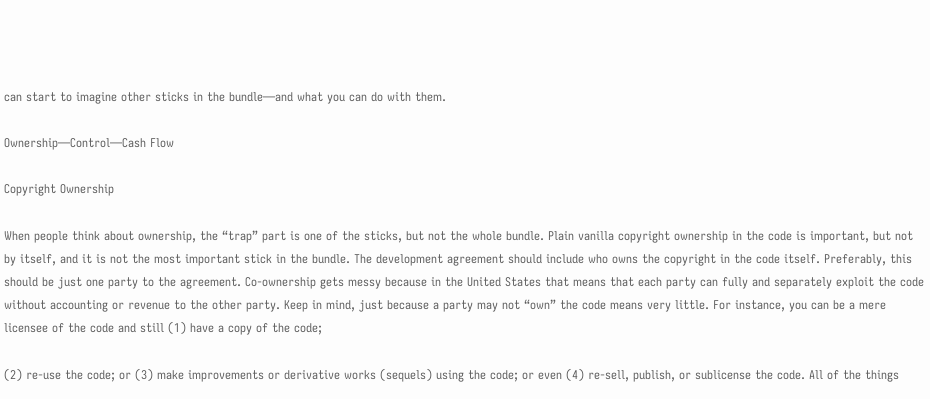can start to imagine other sticks in the bundle—and what you can do with them.

Ownership—Control—Cash Flow

Copyright Ownership

When people think about ownership, the “trap” part is one of the sticks, but not the whole bundle. Plain vanilla copyright ownership in the code is important, but not by itself, and it is not the most important stick in the bundle. The development agreement should include who owns the copyright in the code itself. Preferably, this should be just one party to the agreement. Co-ownership gets messy because in the United States that means that each party can fully and separately exploit the code without accounting or revenue to the other party. Keep in mind, just because a party may not “own” the code means very little. For instance, you can be a mere licensee of the code and still (1) have a copy of the code;

(2) re-use the code; or (3) make improvements or derivative works (sequels) using the code; or even (4) re-sell, publish, or sublicense the code. All of the things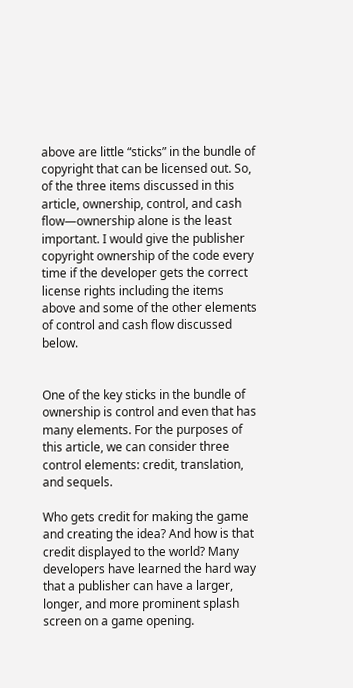above are little “sticks” in the bundle of copyright that can be licensed out. So, of the three items discussed in this article, ownership, control, and cash flow—ownership alone is the least important. I would give the publisher copyright ownership of the code every time if the developer gets the correct license rights including the items above and some of the other elements of control and cash flow discussed below.


One of the key sticks in the bundle of ownership is control and even that has many elements. For the purposes of this article, we can consider three control elements: credit, translation, and sequels.

Who gets credit for making the game and creating the idea? And how is that credit displayed to the world? Many developers have learned the hard way that a publisher can have a larger, longer, and more prominent splash screen on a game opening.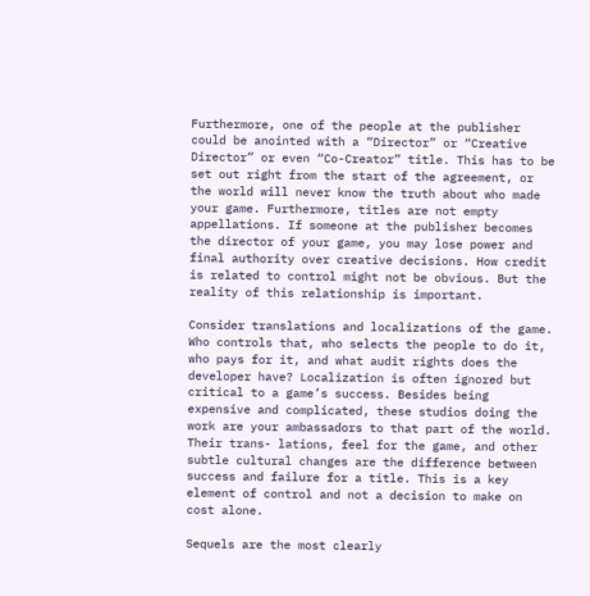Furthermore, one of the people at the publisher could be anointed with a “Director” or “Creative Director” or even “Co-Creator” title. This has to be set out right from the start of the agreement, or the world will never know the truth about who made your game. Furthermore, titles are not empty appellations. If someone at the publisher becomes the director of your game, you may lose power and final authority over creative decisions. How credit is related to control might not be obvious. But the reality of this relationship is important.

Consider translations and localizations of the game. Who controls that, who selects the people to do it, who pays for it, and what audit rights does the developer have? Localization is often ignored but critical to a game’s success. Besides being expensive and complicated, these studios doing the work are your ambassadors to that part of the world. Their trans- lations, feel for the game, and other subtle cultural changes are the difference between success and failure for a title. This is a key element of control and not a decision to make on cost alone.

Sequels are the most clearly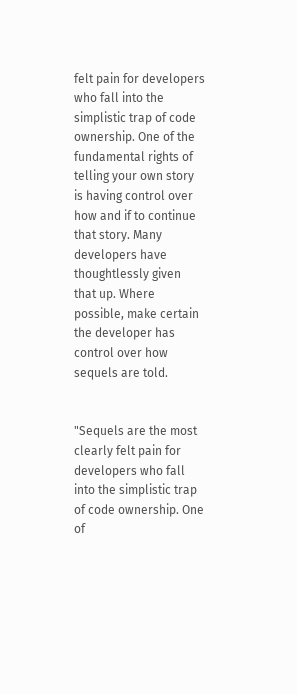felt pain for developers who fall into the simplistic trap of code ownership. One of the fundamental rights of telling your own story is having control over how and if to continue that story. Many developers have thoughtlessly given that up. Where possible, make certain the developer has control over how sequels are told.


"Sequels are the most clearly felt pain for developers who fall into the simplistic trap of code ownership. One of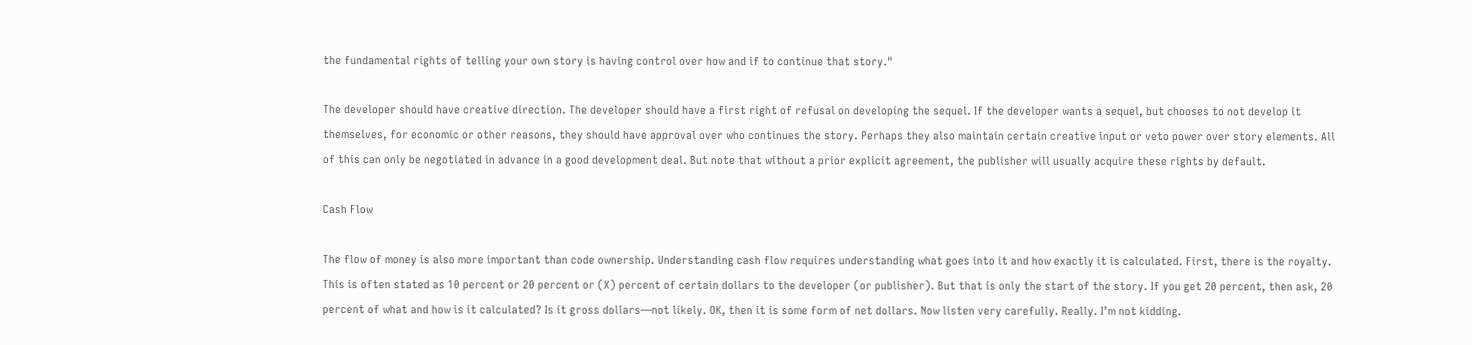the fundamental rights of telling your own story is having control over how and if to continue that story."

The developer should have creative direction. The developer should have a first right of refusal on developing the sequel. If the developer wants a sequel, but chooses to not develop it themselves, for economic or other reasons, they should have approval over who continues the story. Perhaps they also maintain certain creative input or veto power over story elements. All of this can only be negotiated in advance in a good development deal. But note that without a prior explicit agreement, the publisher will usually acquire these rights by default.

Cash Flow

The flow of money is also more important than code ownership. Understanding cash flow requires understanding what goes into it and how exactly it is calculated. First, there is the royalty. This is often stated as 10 percent or 20 percent or (X) percent of certain dollars to the developer (or publisher). But that is only the start of the story. If you get 20 percent, then ask, 20 percent of what and how is it calculated? Is it gross dollars—not likely. OK, then it is some form of net dollars. Now listen very carefully. Really. I’m not kidding.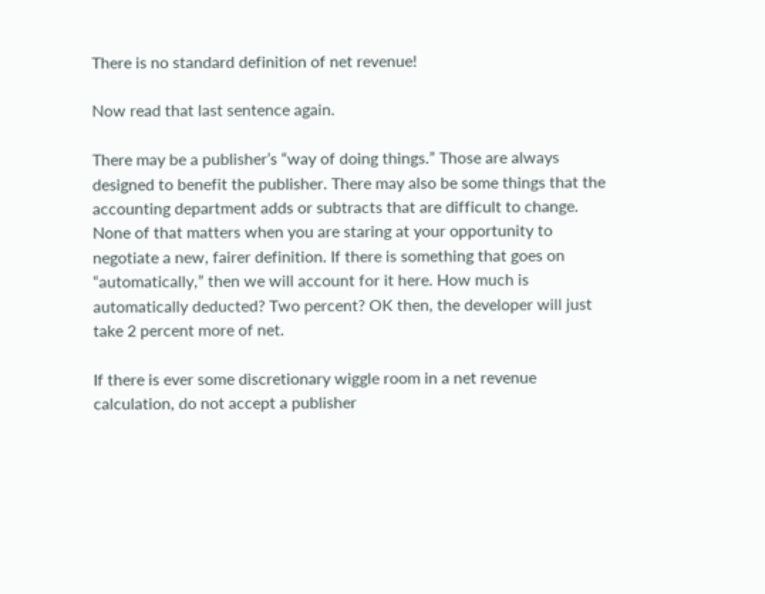There is no standard definition of net revenue!

Now read that last sentence again.

There may be a publisher’s “way of doing things.” Those are always designed to benefit the publisher. There may also be some things that the accounting department adds or subtracts that are difficult to change. None of that matters when you are staring at your opportunity to negotiate a new, fairer definition. If there is something that goes on “automatically,” then we will account for it here. How much is automatically deducted? Two percent? OK then, the developer will just take 2 percent more of net.

If there is ever some discretionary wiggle room in a net revenue calculation, do not accept a publisher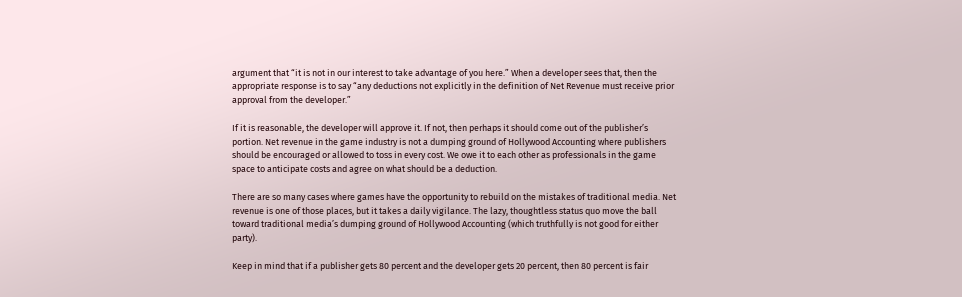argument that “it is not in our interest to take advantage of you here.” When a developer sees that, then the appropriate response is to say “any deductions not explicitly in the definition of Net Revenue must receive prior approval from the developer.”

If it is reasonable, the developer will approve it. If not, then perhaps it should come out of the publisher’s  portion. Net revenue in the game industry is not a dumping ground of Hollywood Accounting where publishers should be encouraged or allowed to toss in every cost. We owe it to each other as professionals in the game space to anticipate costs and agree on what should be a deduction.

There are so many cases where games have the opportunity to rebuild on the mistakes of traditional media. Net revenue is one of those places, but it takes a daily vigilance. The lazy, thoughtless status quo move the ball toward traditional media’s dumping ground of Hollywood Accounting (which truthfully is not good for either party).

Keep in mind that if a publisher gets 80 percent and the developer gets 20 percent, then 80 percent is fair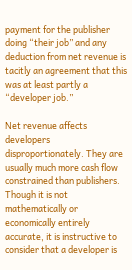payment for the publisher doing “their job” and any deduction from net revenue is tacitly an agreement that this was at least partly a “developer job.”

Net revenue affects developers disproportionately. They are usually much more cash flow constrained than publishers. Though it is not mathematically or economically entirely accurate, it is instructive to consider that a developer is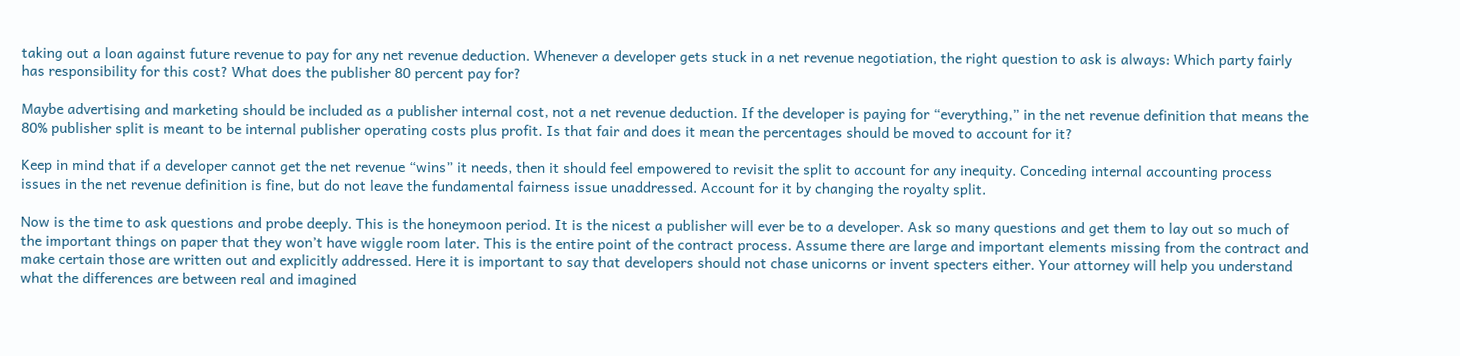taking out a loan against future revenue to pay for any net revenue deduction. Whenever a developer gets stuck in a net revenue negotiation, the right question to ask is always: Which party fairly has responsibility for this cost? What does the publisher 80 percent pay for?

Maybe advertising and marketing should be included as a publisher internal cost, not a net revenue deduction. If the developer is paying for “everything,” in the net revenue definition that means the 80% publisher split is meant to be internal publisher operating costs plus profit. Is that fair and does it mean the percentages should be moved to account for it?

Keep in mind that if a developer cannot get the net revenue “wins” it needs, then it should feel empowered to revisit the split to account for any inequity. Conceding internal accounting process issues in the net revenue definition is fine, but do not leave the fundamental fairness issue unaddressed. Account for it by changing the royalty split.

Now is the time to ask questions and probe deeply. This is the honeymoon period. It is the nicest a publisher will ever be to a developer. Ask so many questions and get them to lay out so much of the important things on paper that they won’t have wiggle room later. This is the entire point of the contract process. Assume there are large and important elements missing from the contract and make certain those are written out and explicitly addressed. Here it is important to say that developers should not chase unicorns or invent specters either. Your attorney will help you understand what the differences are between real and imagined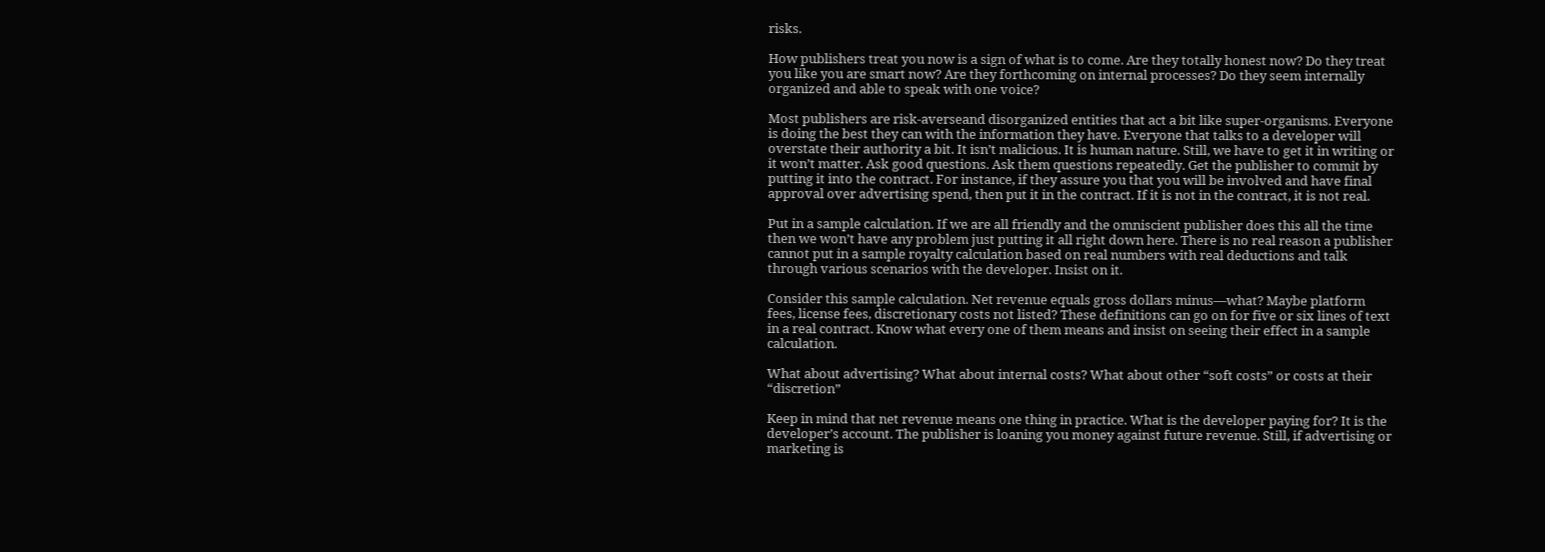risks.

How publishers treat you now is a sign of what is to come. Are they totally honest now? Do they treat you like you are smart now? Are they forthcoming on internal processes? Do they seem internally organized and able to speak with one voice?

Most publishers are risk-averseand disorganized entities that act a bit like super-organisms. Everyone is doing the best they can with the information they have. Everyone that talks to a developer will overstate their authority a bit. It isn’t malicious. It is human nature. Still, we have to get it in writing or it won’t matter. Ask good questions. Ask them questions repeatedly. Get the publisher to commit by putting it into the contract. For instance, if they assure you that you will be involved and have final approval over advertising spend, then put it in the contract. If it is not in the contract, it is not real.

Put in a sample calculation. If we are all friendly and the omniscient publisher does this all the time then we won’t have any problem just putting it all right down here. There is no real reason a publisher cannot put in a sample royalty calculation based on real numbers with real deductions and talk through various scenarios with the developer. Insist on it.

Consider this sample calculation. Net revenue equals gross dollars minus—what? Maybe platform fees, license fees, discretionary costs not listed? These definitions can go on for five or six lines of text in a real contract. Know what every one of them means and insist on seeing their effect in a sample calculation.

What about advertising? What about internal costs? What about other “soft costs” or costs at their “discretion”

Keep in mind that net revenue means one thing in practice. What is the developer paying for? It is the developer’s account. The publisher is loaning you money against future revenue. Still, if advertising or marketing is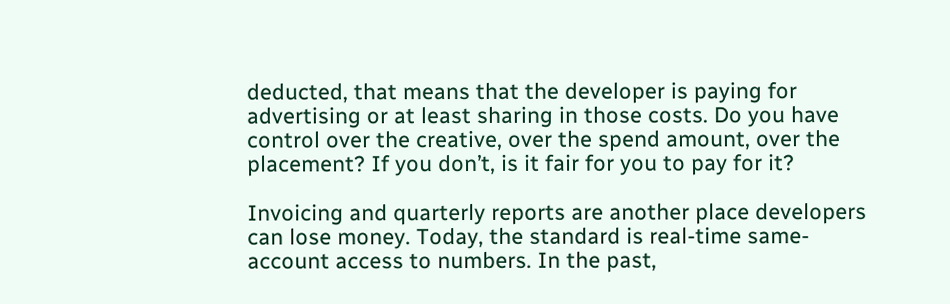deducted, that means that the developer is paying for advertising or at least sharing in those costs. Do you have control over the creative, over the spend amount, over the placement? If you don’t, is it fair for you to pay for it?

Invoicing and quarterly reports are another place developers can lose money. Today, the standard is real-time same-account access to numbers. In the past,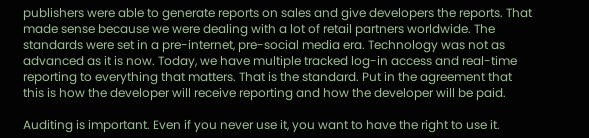publishers were able to generate reports on sales and give developers the reports. That made sense because we were dealing with a lot of retail partners worldwide. The standards were set in a pre-internet, pre-social media era. Technology was not as advanced as it is now. Today, we have multiple tracked log-in access and real-time reporting to everything that matters. That is the standard. Put in the agreement that this is how the developer will receive reporting and how the developer will be paid.

Auditing is important. Even if you never use it, you want to have the right to use it.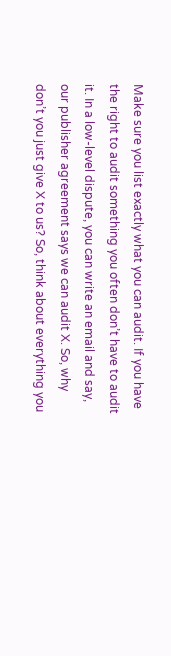Make sure you list exactly what you can audit. If you have the right to audit something you often don’t have to audit it. In a low-level dispute, you can write an email and say, our publisher agreement says we can audit X. So, why don’t you just give X to us? So, think about everything you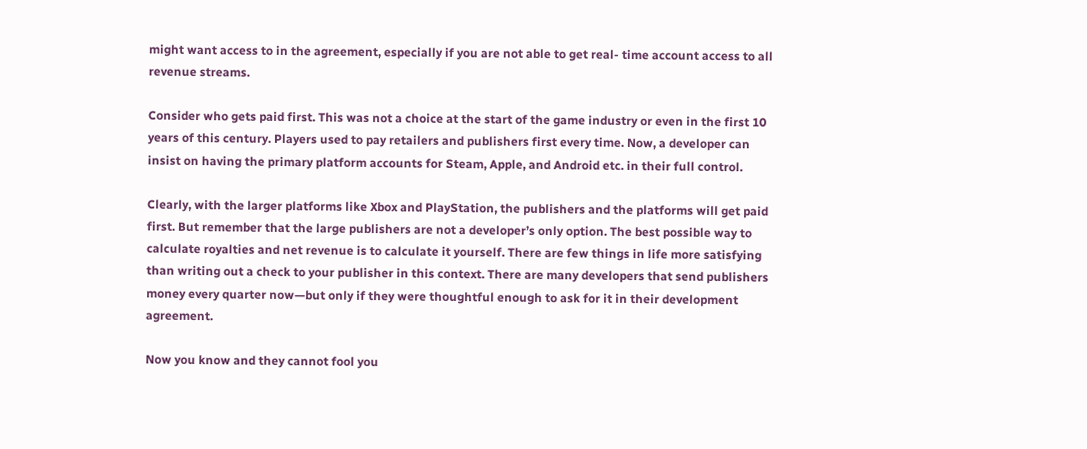might want access to in the agreement, especially if you are not able to get real- time account access to all revenue streams.

Consider who gets paid first. This was not a choice at the start of the game industry or even in the first 10 years of this century. Players used to pay retailers and publishers first every time. Now, a developer can insist on having the primary platform accounts for Steam, Apple, and Android etc. in their full control.

Clearly, with the larger platforms like Xbox and PlayStation, the publishers and the platforms will get paid first. But remember that the large publishers are not a developer’s only option. The best possible way to calculate royalties and net revenue is to calculate it yourself. There are few things in life more satisfying than writing out a check to your publisher in this context. There are many developers that send publishers money every quarter now—but only if they were thoughtful enough to ask for it in their development agreement.

Now you know and they cannot fool you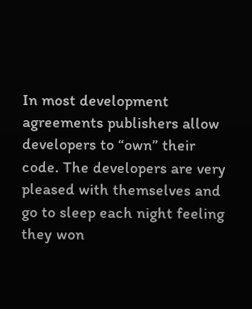In most development agreements publishers allow developers to “own” their code. The developers are very pleased with themselves and go to sleep each night feeling they won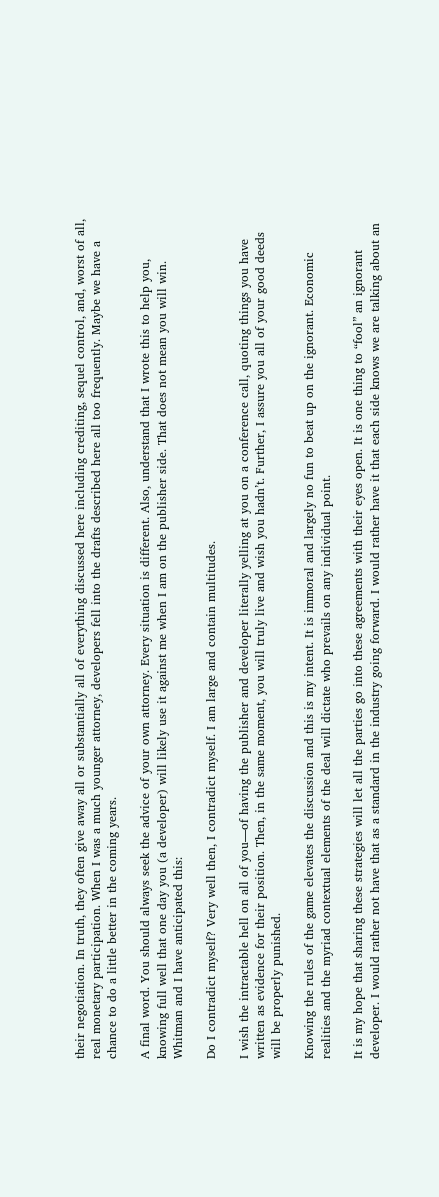their negotiation. In truth, they often give away all or substantially all of everything discussed here including crediting, sequel control, and, worst of all, real monetary participation. When I was a much younger attorney, developers fell into the drafts described here all too frequently. Maybe we have a chance to do a little better in the coming years.

A final word. You should always seek the advice of your own attorney. Every situation is different. Also, understand that I wrote this to help you, knowing full well that one day you (a developer) will likely use it against me when I am on the publisher side. That does not mean you will win. Whitman and I have anticipated this:

Do I contradict myself? Very well then, I contradict myself. I am large and contain multitudes.

I wish the intractable hell on all of you—of having the publisher and developer literally yelling at you on a conference call, quoting things you have written as evidence for their position. Then, in the same moment, you will truly live and wish you hadn’t. Further, I assure you all of your good deeds will be properly punished.

Knowing the rules of the game elevates the discussion and this is my intent. It is immoral and largely no fun to beat up on the ignorant. Economic realities and the myriad contextual elements of the deal will dictate who prevails on any individual point.

It is my hope that sharing these strategies will let all the parties go into these agreements with their eyes open. It is one thing to “fool” an ignorant developer. I would rather not have that as a standard in the industry going forward. I would rather have it that each side knows we are talking about an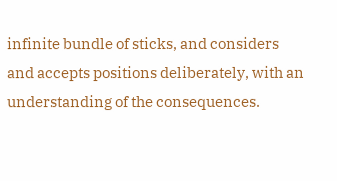infinite bundle of sticks, and considers and accepts positions deliberately, with an understanding of the consequences.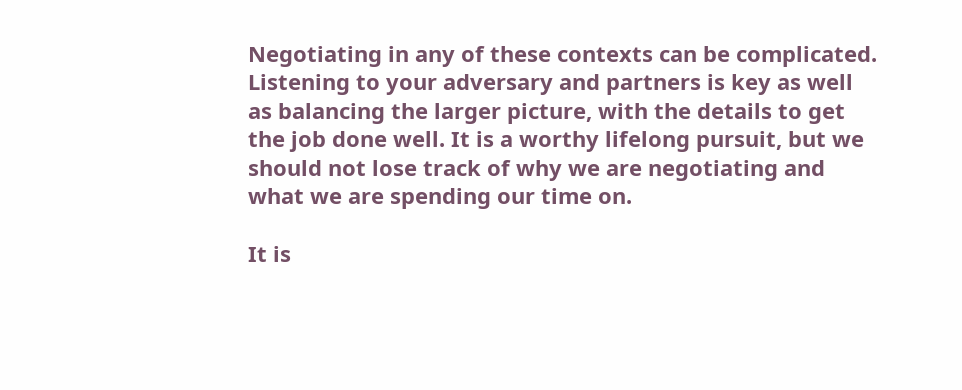Negotiating in any of these contexts can be complicated. Listening to your adversary and partners is key as well as balancing the larger picture, with the details to get the job done well. It is a worthy lifelong pursuit, but we should not lose track of why we are negotiating and what we are spending our time on.

It is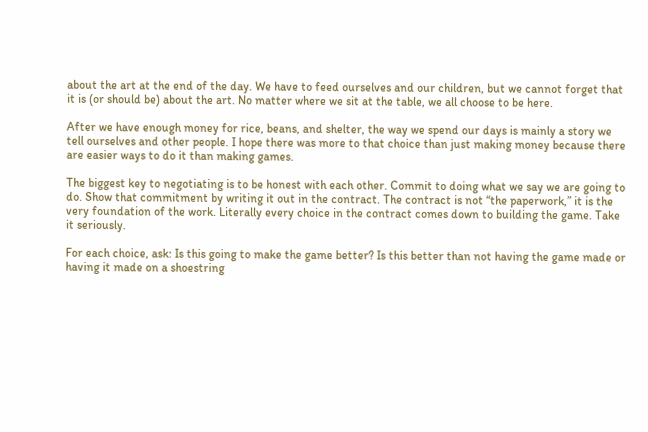about the art at the end of the day. We have to feed ourselves and our children, but we cannot forget that it is (or should be) about the art. No matter where we sit at the table, we all choose to be here.

After we have enough money for rice, beans, and shelter, the way we spend our days is mainly a story we tell ourselves and other people. I hope there was more to that choice than just making money because there are easier ways to do it than making games.

The biggest key to negotiating is to be honest with each other. Commit to doing what we say we are going to do. Show that commitment by writing it out in the contract. The contract is not “the paperwork,” it is the very foundation of the work. Literally every choice in the contract comes down to building the game. Take it seriously.

For each choice, ask: Is this going to make the game better? Is this better than not having the game made or having it made on a shoestring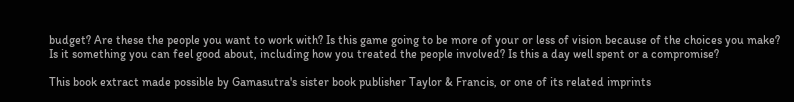budget? Are these the people you want to work with? Is this game going to be more of your or less of vision because of the choices you make? Is it something you can feel good about, including how you treated the people involved? Is this a day well spent or a compromise?

This book extract made possible by Gamasutra's sister book publisher Taylor & Francis, or one of its related imprints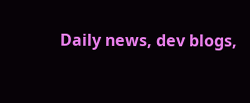Daily news, dev blogs,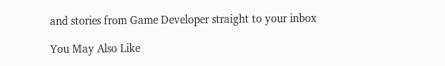and stories from Game Developer straight to your inbox

You May Also Like